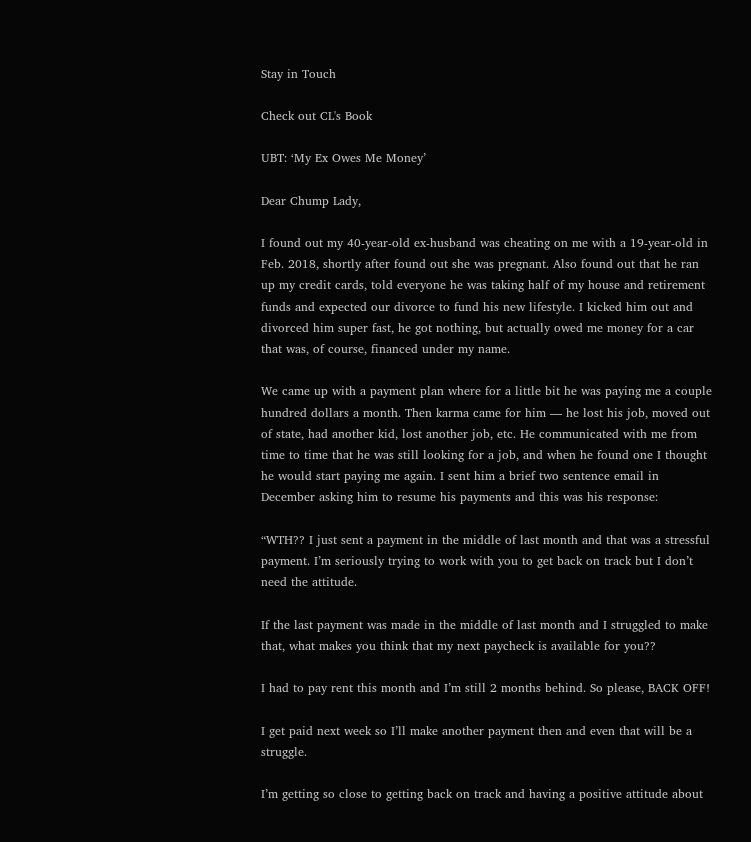Stay in Touch

Check out CL's Book

UBT: ‘My Ex Owes Me Money’

Dear Chump Lady,

I found out my 40-year-old ex-husband was cheating on me with a 19-year-old in Feb. 2018, shortly after found out she was pregnant. Also found out that he ran up my credit cards, told everyone he was taking half of my house and retirement funds and expected our divorce to fund his new lifestyle. I kicked him out and divorced him super fast, he got nothing, but actually owed me money for a car that was, of course, financed under my name.

We came up with a payment plan where for a little bit he was paying me a couple hundred dollars a month. Then karma came for him — he lost his job, moved out of state, had another kid, lost another job, etc. He communicated with me from time to time that he was still looking for a job, and when he found one I thought he would start paying me again. I sent him a brief two sentence email in December asking him to resume his payments and this was his response:

“WTH?? I just sent a payment in the middle of last month and that was a stressful payment. I’m seriously trying to work with you to get back on track but I don’t need the attitude.

If the last payment was made in the middle of last month and I struggled to make that, what makes you think that my next paycheck is available for you??

I had to pay rent this month and I’m still 2 months behind. So please, BACK OFF!

I get paid next week so I’ll make another payment then and even that will be a struggle.

I’m getting so close to getting back on track and having a positive attitude about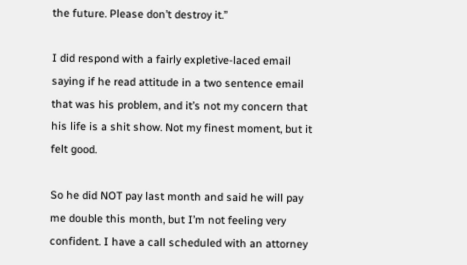the future. Please don’t destroy it.”

I did respond with a fairly expletive-laced email saying if he read attitude in a two sentence email that was his problem, and it’s not my concern that his life is a shit show. Not my finest moment, but it felt good.

So he did NOT pay last month and said he will pay me double this month, but I’m not feeling very confident. I have a call scheduled with an attorney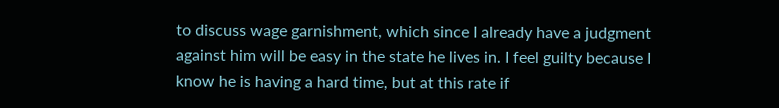to discuss wage garnishment, which since I already have a judgment against him will be easy in the state he lives in. I feel guilty because I know he is having a hard time, but at this rate if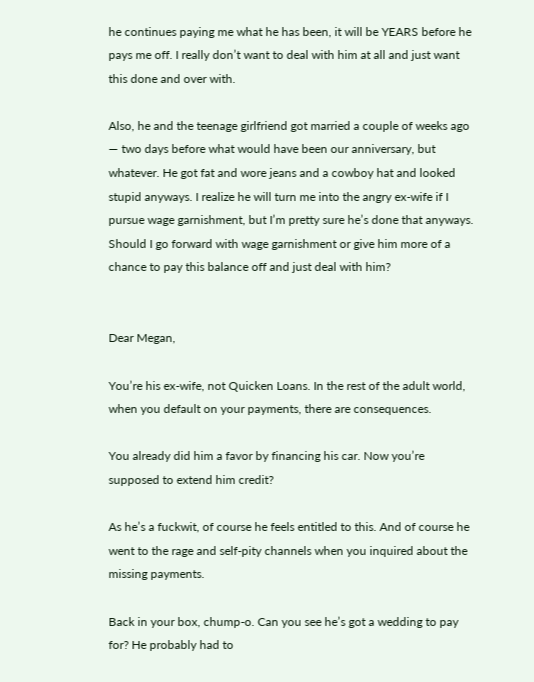he continues paying me what he has been, it will be YEARS before he pays me off. I really don’t want to deal with him at all and just want this done and over with.

Also, he and the teenage girlfriend got married a couple of weeks ago — two days before what would have been our anniversary, but whatever. He got fat and wore jeans and a cowboy hat and looked stupid anyways. I realize he will turn me into the angry ex-wife if I pursue wage garnishment, but I’m pretty sure he’s done that anyways. Should I go forward with wage garnishment or give him more of a chance to pay this balance off and just deal with him?


Dear Megan,

You’re his ex-wife, not Quicken Loans. In the rest of the adult world, when you default on your payments, there are consequences.

You already did him a favor by financing his car. Now you’re supposed to extend him credit?

As he’s a fuckwit, of course he feels entitled to this. And of course he went to the rage and self-pity channels when you inquired about the missing payments.

Back in your box, chump-o. Can you see he’s got a wedding to pay for? He probably had to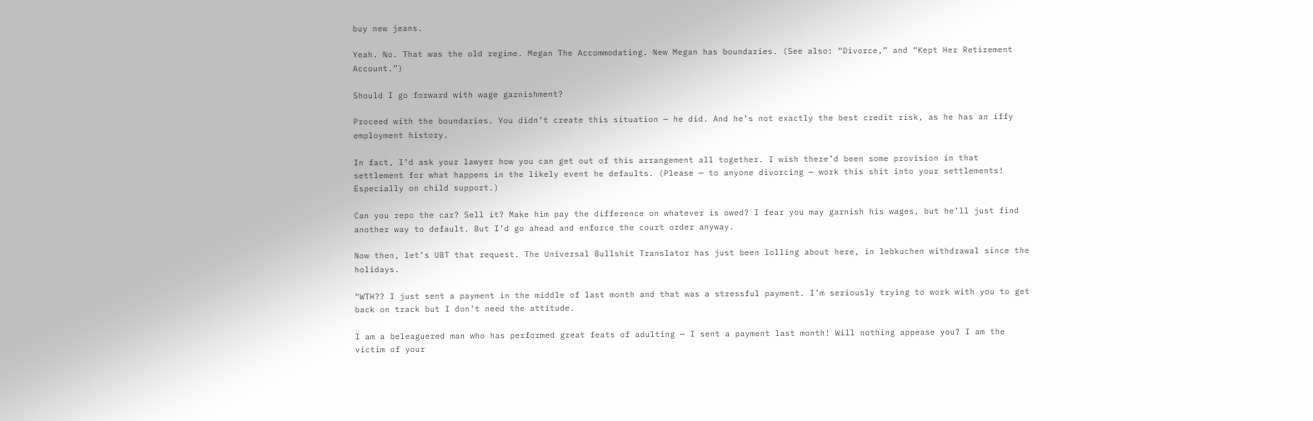buy new jeans.

Yeah. No. That was the old regime. Megan The Accommodating. New Megan has boundaries. (See also: “Divorce,” and “Kept Her Retirement Account.”)

Should I go forward with wage garnishment?

Proceed with the boundaries. You didn’t create this situation — he did. And he’s not exactly the best credit risk, as he has an iffy employment history.

In fact, I’d ask your lawyer how you can get out of this arrangement all together. I wish there’d been some provision in that settlement for what happens in the likely event he defaults. (Please — to anyone divorcing — work this shit into your settlements! Especially on child support.)

Can you repo the car? Sell it? Make him pay the difference on whatever is owed? I fear you may garnish his wages, but he’ll just find another way to default. But I’d go ahead and enforce the court order anyway.

Now then, let’s UBT that request. The Universal Bullshit Translator has just been lolling about here, in lebkuchen withdrawal since the holidays.

“WTH?? I just sent a payment in the middle of last month and that was a stressful payment. I’m seriously trying to work with you to get back on track but I don’t need the attitude.

I am a beleaguered man who has performed great feats of adulting — I sent a payment last month! Will nothing appease you? I am the victim of your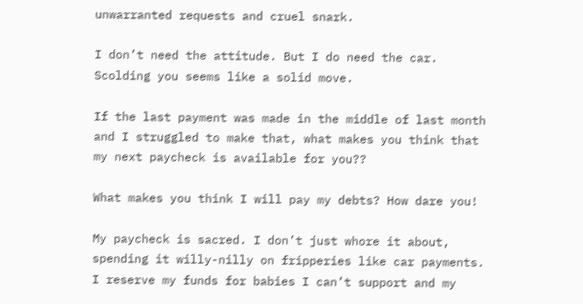unwarranted requests and cruel snark.

I don’t need the attitude. But I do need the car. Scolding you seems like a solid move.

If the last payment was made in the middle of last month and I struggled to make that, what makes you think that my next paycheck is available for you??

What makes you think I will pay my debts? How dare you!

My paycheck is sacred. I don’t just whore it about, spending it willy-nilly on fripperies like car payments. I reserve my funds for babies I can’t support and my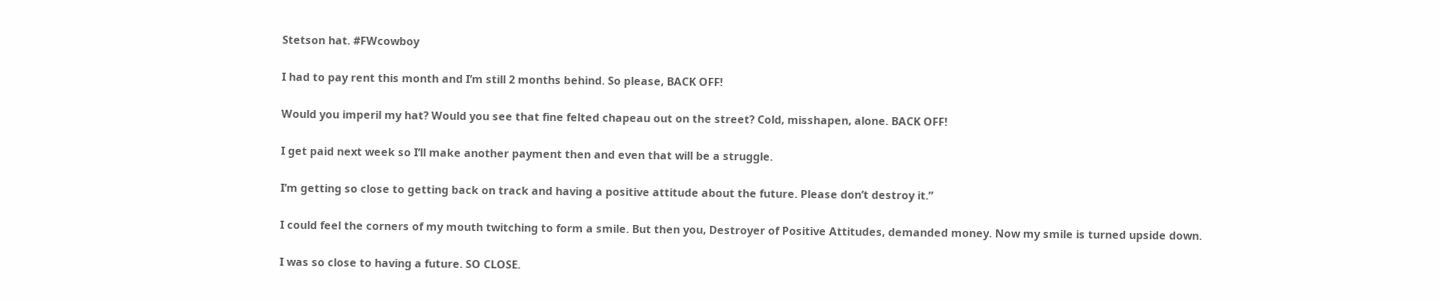Stetson hat. #FWcowboy

I had to pay rent this month and I’m still 2 months behind. So please, BACK OFF!

Would you imperil my hat? Would you see that fine felted chapeau out on the street? Cold, misshapen, alone. BACK OFF!

I get paid next week so I’ll make another payment then and even that will be a struggle.

I’m getting so close to getting back on track and having a positive attitude about the future. Please don’t destroy it.”

I could feel the corners of my mouth twitching to form a smile. But then you, Destroyer of Positive Attitudes, demanded money. Now my smile is turned upside down.

I was so close to having a future. SO CLOSE.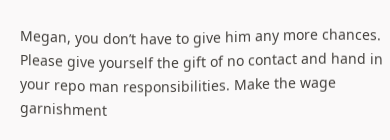Megan, you don’t have to give him any more chances. Please give yourself the gift of no contact and hand in your repo man responsibilities. Make the wage garnishment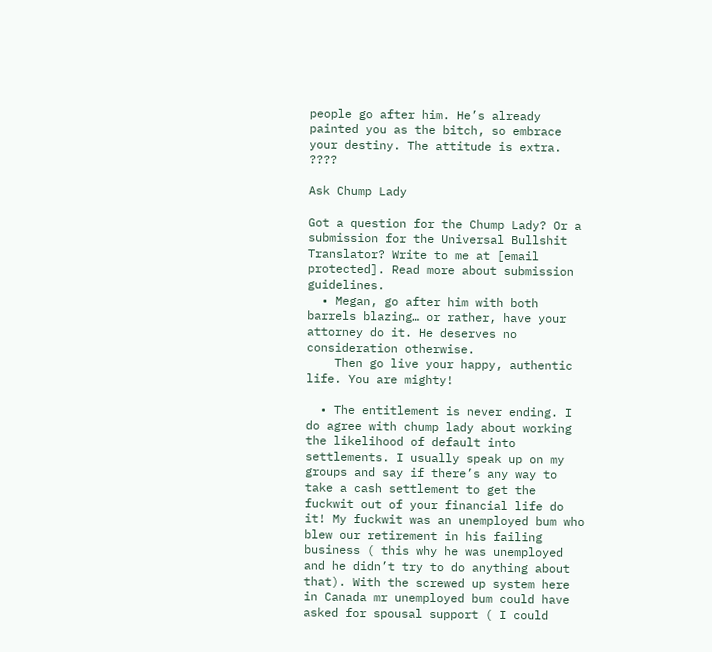people go after him. He’s already painted you as the bitch, so embrace your destiny. The attitude is extra. ????

Ask Chump Lady

Got a question for the Chump Lady? Or a submission for the Universal Bullshit Translator? Write to me at [email protected]. Read more about submission guidelines.
  • Megan, go after him with both barrels blazing… or rather, have your attorney do it. He deserves no consideration otherwise.
    Then go live your happy, authentic life. You are mighty!

  • The entitlement is never ending. I do agree with chump lady about working the likelihood of default into settlements. I usually speak up on my groups and say if there’s any way to take a cash settlement to get the fuckwit out of your financial life do it! My fuckwit was an unemployed bum who blew our retirement in his failing business ( this why he was unemployed and he didn’t try to do anything about that). With the screwed up system here in Canada mr unemployed bum could have asked for spousal support ( I could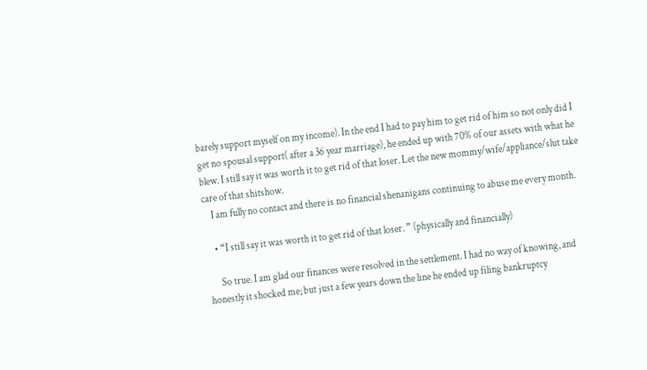barely support myself on my income). In the end I had to pay him to get rid of him so not only did I get no spousal support( after a 36 year marriage), he ended up with 70% of our assets with what he blew. I still say it was worth it to get rid of that loser. Let the new mommy/wife/appliance/slut take care of that shitshow.
    I am fully no contact and there is no financial shenanigans continuing to abuse me every month.

    • “I still say it was worth it to get rid of that loser. ” (physically and financially)

      So true. I am glad our finances were resolved in the settlement. I had no way of knowing, and honestly it shocked me; but just a few years down the line he ended up filing bankruptcy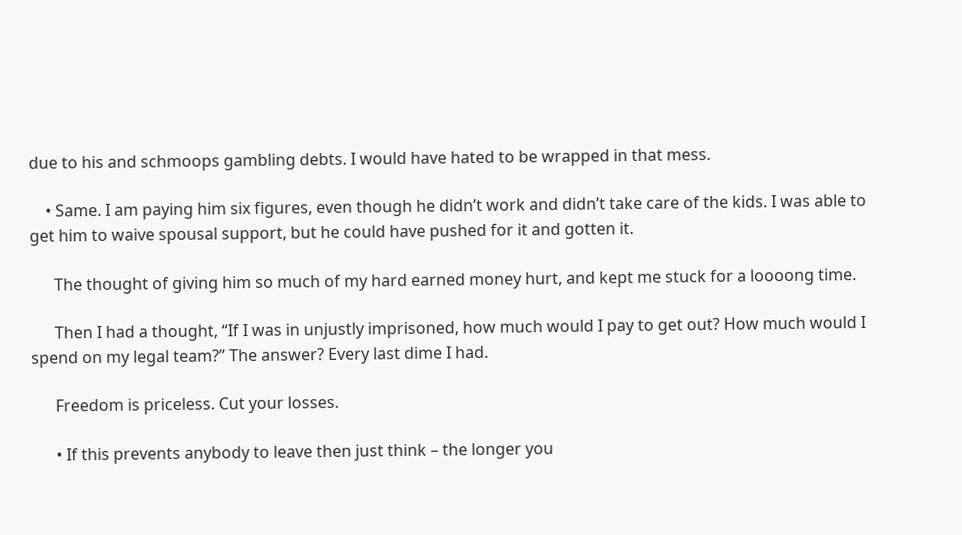due to his and schmoops gambling debts. I would have hated to be wrapped in that mess.

    • Same. I am paying him six figures, even though he didn’t work and didn’t take care of the kids. I was able to get him to waive spousal support, but he could have pushed for it and gotten it.

      The thought of giving him so much of my hard earned money hurt, and kept me stuck for a loooong time.

      Then I had a thought, “If I was in unjustly imprisoned, how much would I pay to get out? How much would I spend on my legal team?” The answer? Every last dime I had.

      Freedom is priceless. Cut your losses.

      • If this prevents anybody to leave then just think – the longer you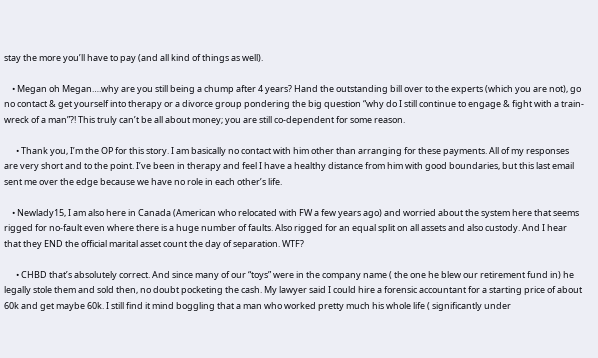stay the more you’ll have to pay (and all kind of things as well).

    • Megan oh Megan….why are you still being a chump after 4 years? Hand the outstanding bill over to the experts (which you are not), go no contact & get yourself into therapy or a divorce group pondering the big question “why do I still continue to engage & fight with a train-wreck of a man”?! This truly can’t be all about money; you are still co-dependent for some reason.

      • Thank you, I’m the OP for this story. I am basically no contact with him other than arranging for these payments. All of my responses are very short and to the point. I’ve been in therapy and feel I have a healthy distance from him with good boundaries, but this last email sent me over the edge because we have no role in each other’s life.

    • Newlady15, I am also here in Canada (American who relocated with FW a few years ago) and worried about the system here that seems rigged for no-fault even where there is a huge number of faults. Also rigged for an equal split on all assets and also custody. And I hear that they END the official marital asset count the day of separation. WTF?

      • CHBD that’s absolutely correct. And since many of our “toys” were in the company name ( the one he blew our retirement fund in) he legally stole them and sold then, no doubt pocketing the cash. My lawyer said I could hire a forensic accountant for a starting price of about 60k and get maybe 60k. I still find it mind boggling that a man who worked pretty much his whole life ( significantly under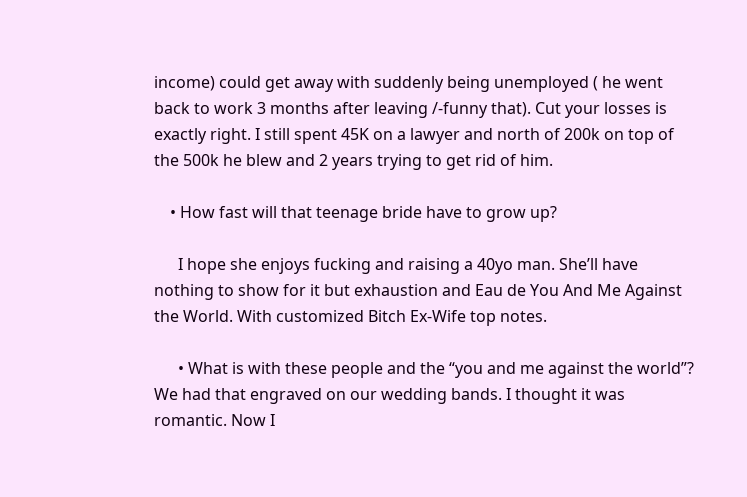income) could get away with suddenly being unemployed ( he went back to work 3 months after leaving /-funny that). Cut your losses is exactly right. I still spent 45K on a lawyer and north of 200k on top of the 500k he blew and 2 years trying to get rid of him.

    • How fast will that teenage bride have to grow up?

      I hope she enjoys fucking and raising a 40yo man. She’ll have nothing to show for it but exhaustion and Eau de You And Me Against the World. With customized Bitch Ex-Wife top notes.

      • What is with these people and the “you and me against the world”? We had that engraved on our wedding bands. I thought it was romantic. Now I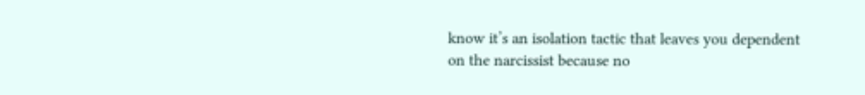know it’s an isolation tactic that leaves you dependent on the narcissist because no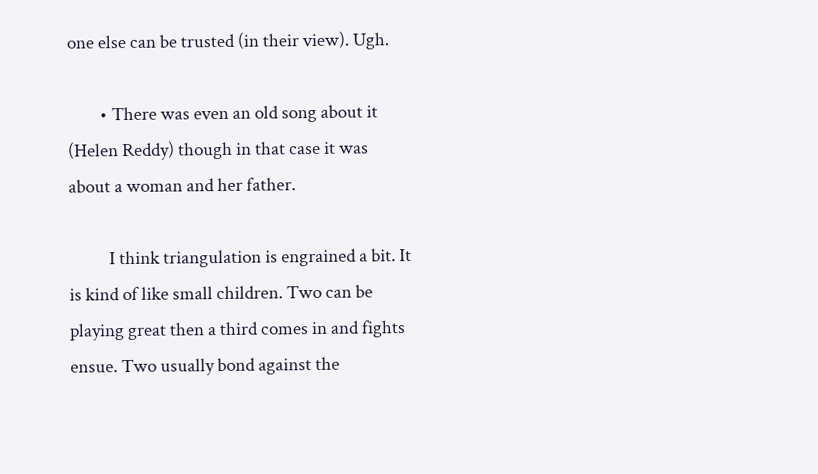one else can be trusted (in their view). Ugh.

        • There was even an old song about it (Helen Reddy) though in that case it was about a woman and her father.

          I think triangulation is engrained a bit. It is kind of like small children. Two can be playing great then a third comes in and fights ensue. Two usually bond against the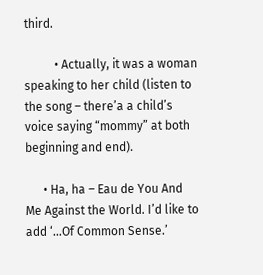third.

          • Actually, it was a woman speaking to her child (listen to the song – there’a a child’s voice saying “mommy” at both beginning and end).

      • Ha, ha – Eau de You And Me Against the World. I’d like to add ‘…Of Common Sense.’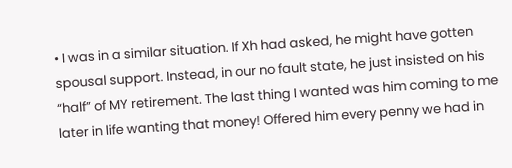• I was in a similar situation. If Xh had asked, he might have gotten spousal support. Instead, in our no fault state, he just insisted on his “half” of MY retirement. The last thing I wanted was him coming to me later in life wanting that money! Offered him every penny we had in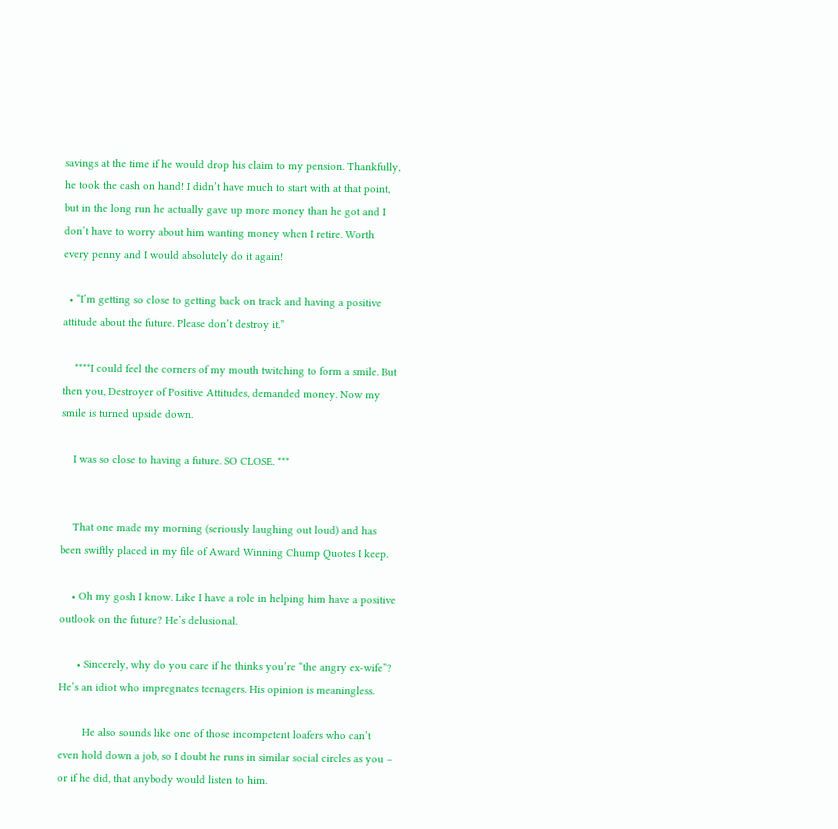savings at the time if he would drop his claim to my pension. Thankfully, he took the cash on hand! I didn’t have much to start with at that point, but in the long run he actually gave up more money than he got and I don’t have to worry about him wanting money when I retire. Worth every penny and I would absolutely do it again!

  • “I’m getting so close to getting back on track and having a positive attitude about the future. Please don’t destroy it.”

    ****I could feel the corners of my mouth twitching to form a smile. But then you, Destroyer of Positive Attitudes, demanded money. Now my smile is turned upside down.

    I was so close to having a future. SO CLOSE. ***


    That one made my morning (seriously laughing out loud) and has been swiftly placed in my file of Award Winning Chump Quotes I keep.

    • Oh my gosh I know. Like I have a role in helping him have a positive outlook on the future? He’s delusional.

      • Sincerely, why do you care if he thinks you’re “the angry ex-wife”? He’s an idiot who impregnates teenagers. His opinion is meaningless.

        He also sounds like one of those incompetent loafers who can’t even hold down a job, so I doubt he runs in similar social circles as you – or if he did, that anybody would listen to him.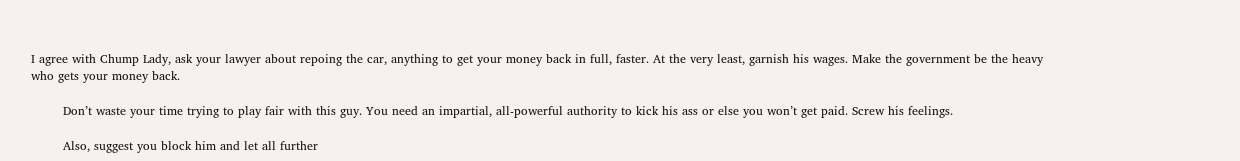I agree with Chump Lady, ask your lawyer about repoing the car, anything to get your money back in full, faster. At the very least, garnish his wages. Make the government be the heavy who gets your money back.

        Don’t waste your time trying to play fair with this guy. You need an impartial, all-powerful authority to kick his ass or else you won’t get paid. Screw his feelings.

        Also, suggest you block him and let all further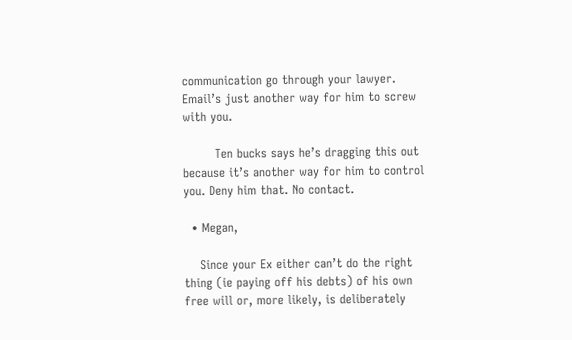communication go through your lawyer. Email’s just another way for him to screw with you.

        Ten bucks says he’s dragging this out because it’s another way for him to control you. Deny him that. No contact.

  • Megan,

    Since your Ex either can’t do the right thing (ie paying off his debts) of his own free will or, more likely, is deliberately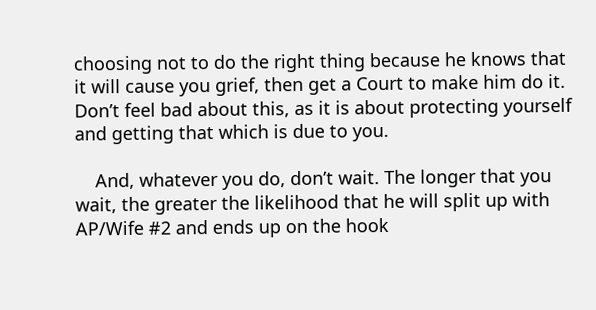choosing not to do the right thing because he knows that it will cause you grief, then get a Court to make him do it. Don’t feel bad about this, as it is about protecting yourself and getting that which is due to you.

    And, whatever you do, don’t wait. The longer that you wait, the greater the likelihood that he will split up with AP/Wife #2 and ends up on the hook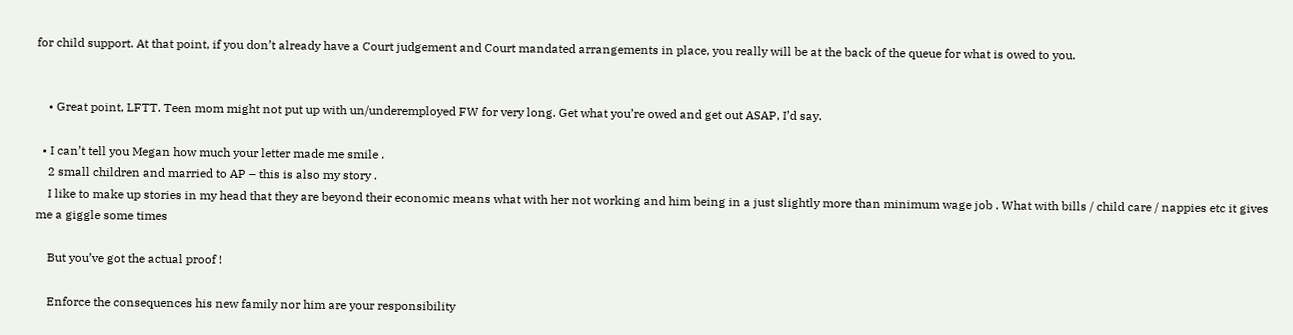for child support. At that point, if you don’t already have a Court judgement and Court mandated arrangements in place, you really will be at the back of the queue for what is owed to you.


    • Great point, LFTT. Teen mom might not put up with un/underemployed FW for very long. Get what you’re owed and get out ASAP, I’d say.

  • I can’t tell you Megan how much your letter made me smile .
    2 small children and married to AP – this is also my story .
    I like to make up stories in my head that they are beyond their economic means what with her not working and him being in a just slightly more than minimum wage job . What with bills / child care / nappies etc it gives me a giggle some times

    But you’ve got the actual proof !

    Enforce the consequences his new family nor him are your responsibility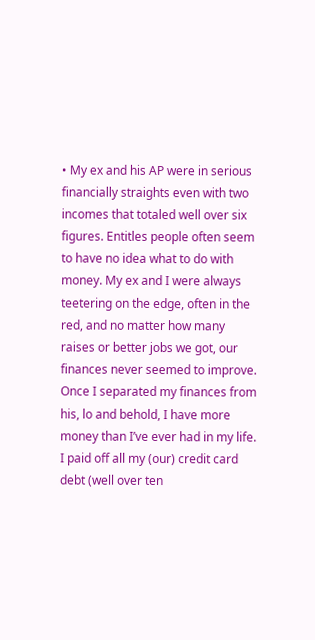• My ex and his AP were in serious financially straights even with two incomes that totaled well over six figures. Entitles people often seem to have no idea what to do with money. My ex and I were always teetering on the edge, often in the red, and no matter how many raises or better jobs we got, our finances never seemed to improve. Once I separated my finances from his, lo and behold, I have more money than I’ve ever had in my life. I paid off all my (our) credit card debt (well over ten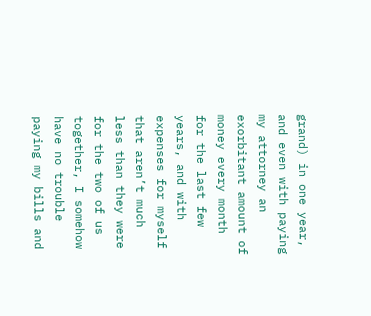grand) in one year, and even with paying my attorney an exorbitant amount of money every month for the last few years, and with expenses for myself that aren’t much less than they were for the two of us together, I somehow have no trouble paying my bills and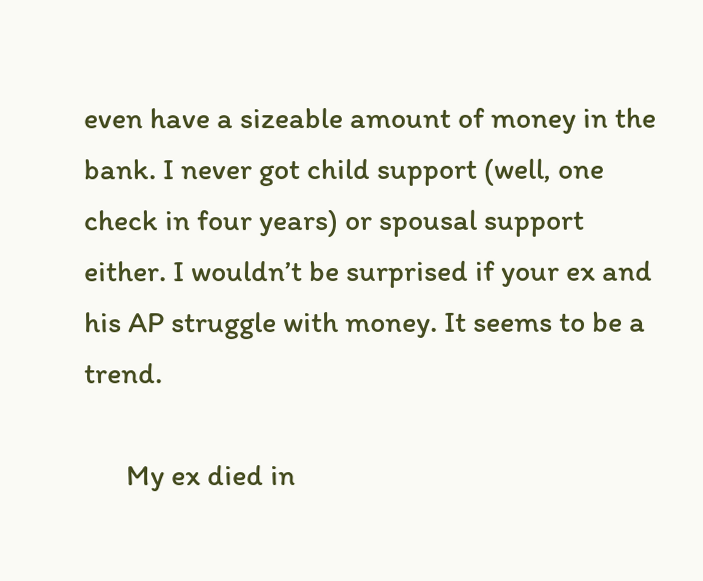even have a sizeable amount of money in the bank. I never got child support (well, one check in four years) or spousal support either. I wouldn’t be surprised if your ex and his AP struggle with money. It seems to be a trend.

      My ex died in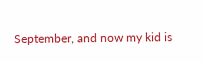September, and now my kid is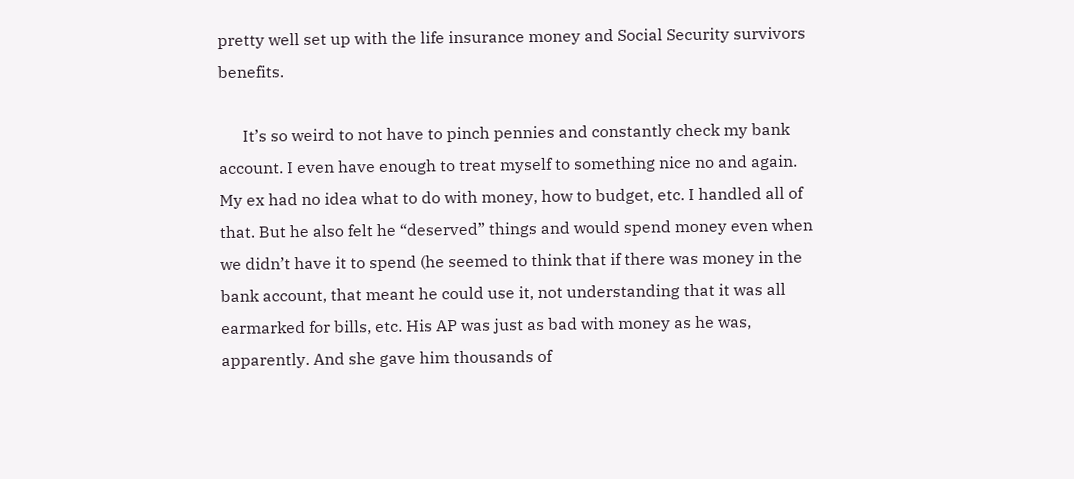pretty well set up with the life insurance money and Social Security survivors benefits.

      It’s so weird to not have to pinch pennies and constantly check my bank account. I even have enough to treat myself to something nice no and again. My ex had no idea what to do with money, how to budget, etc. I handled all of that. But he also felt he “deserved” things and would spend money even when we didn’t have it to spend (he seemed to think that if there was money in the bank account, that meant he could use it, not understanding that it was all earmarked for bills, etc. His AP was just as bad with money as he was, apparently. And she gave him thousands of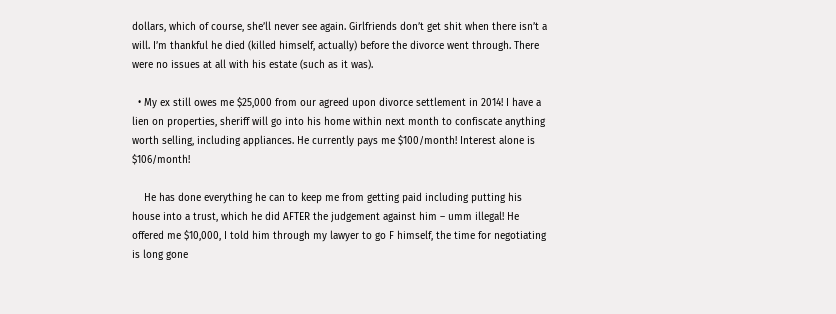dollars, which of course, she’ll never see again. Girlfriends don’t get shit when there isn’t a will. I’m thankful he died (killed himself, actually) before the divorce went through. There were no issues at all with his estate (such as it was).

  • My ex still owes me $25,000 from our agreed upon divorce settlement in 2014! I have a lien on properties, sheriff will go into his home within next month to confiscate anything worth selling, including appliances. He currently pays me $100/month! Interest alone is $106/month!

    He has done everything he can to keep me from getting paid including putting his house into a trust, which he did AFTER the judgement against him – umm illegal! He offered me $10,000, I told him through my lawyer to go F himself, the time for negotiating is long gone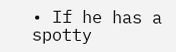• If he has a spotty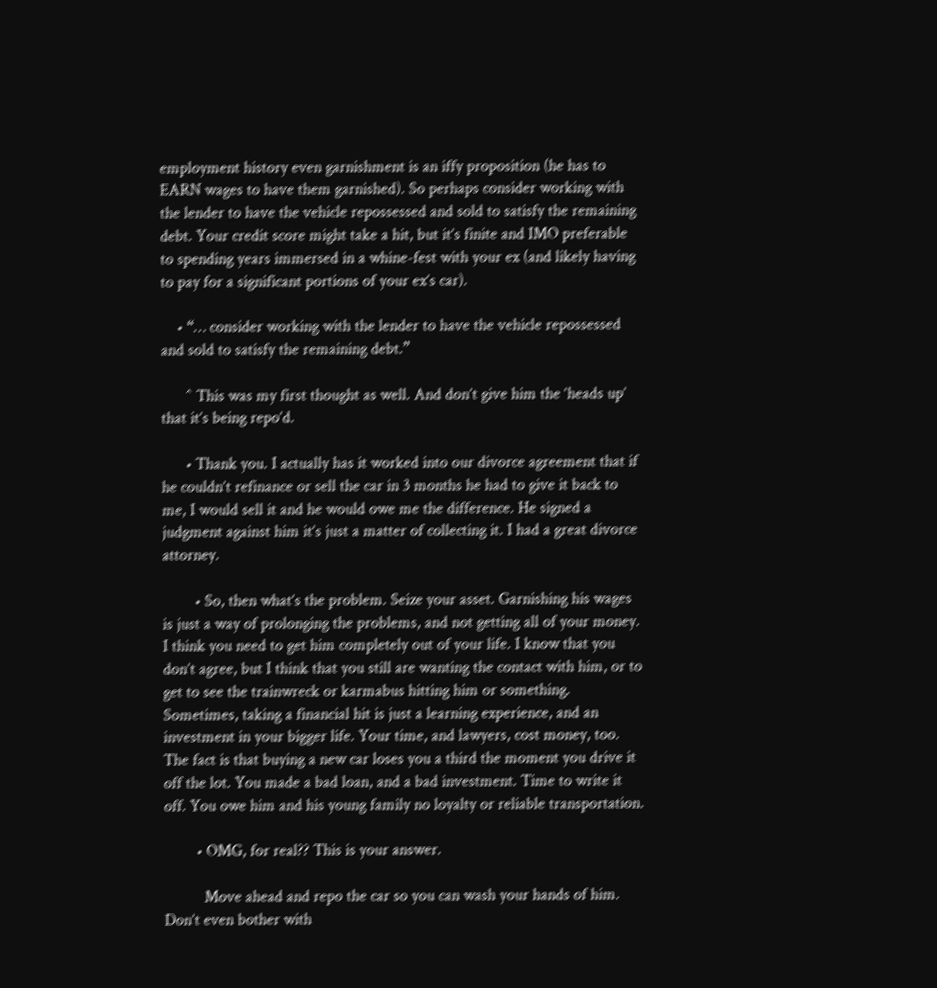employment history even garnishment is an iffy proposition (he has to EARN wages to have them garnished). So perhaps consider working with the lender to have the vehicle repossessed and sold to satisfy the remaining debt. Your credit score might take a hit, but it’s finite and IMO preferable to spending years immersed in a whine-fest with your ex (and likely having to pay for a significant portions of your ex’s car).

    • “… consider working with the lender to have the vehicle repossessed and sold to satisfy the remaining debt.”

      ^ This was my first thought as well. And don’t give him the ‘heads up’ that it’s being repo’d.

      • Thank you. I actually has it worked into our divorce agreement that if he couldn’t refinance or sell the car in 3 months he had to give it back to me, I would sell it and he would owe me the difference. He signed a judgment against him it’s just a matter of collecting it. I had a great divorce attorney.

        • So, then what’s the problem. Seize your asset. Garnishing his wages is just a way of prolonging the problems, and not getting all of your money. I think you need to get him completely out of your life. I know that you don’t agree, but I think that you still are wanting the contact with him, or to get to see the trainwreck or karmabus hitting him or something. Sometimes, taking a financial hit is just a learning experience, and an investment in your bigger life. Your time, and lawyers, cost money, too. The fact is that buying a new car loses you a third the moment you drive it off the lot. You made a bad loan, and a bad investment. Time to write it off. You owe him and his young family no loyalty or reliable transportation.

        • OMG, for real?? This is your answer.

          Move ahead and repo the car so you can wash your hands of him. Don’t even bother with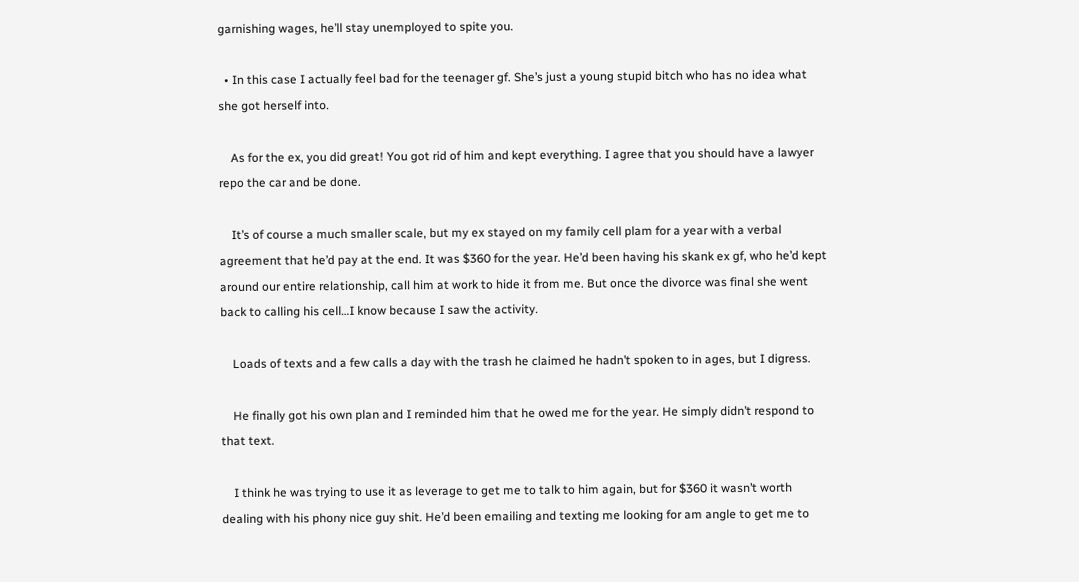garnishing wages, he’ll stay unemployed to spite you.

  • In this case I actually feel bad for the teenager gf. She’s just a young stupid bitch who has no idea what she got herself into.

    As for the ex, you did great! You got rid of him and kept everything. I agree that you should have a lawyer repo the car and be done.

    It’s of course a much smaller scale, but my ex stayed on my family cell plam for a year with a verbal agreement that he’d pay at the end. It was $360 for the year. He’d been having his skank ex gf, who he’d kept around our entire relationship, call him at work to hide it from me. But once the divorce was final she went back to calling his cell…I know because I saw the activity.

    Loads of texts and a few calls a day with the trash he claimed he hadn’t spoken to in ages, but I digress.

    He finally got his own plan and I reminded him that he owed me for the year. He simply didn’t respond to that text.

    I think he was trying to use it as leverage to get me to talk to him again, but for $360 it wasn’t worth dealing with his phony nice guy shit. He’d been emailing and texting me looking for am angle to get me to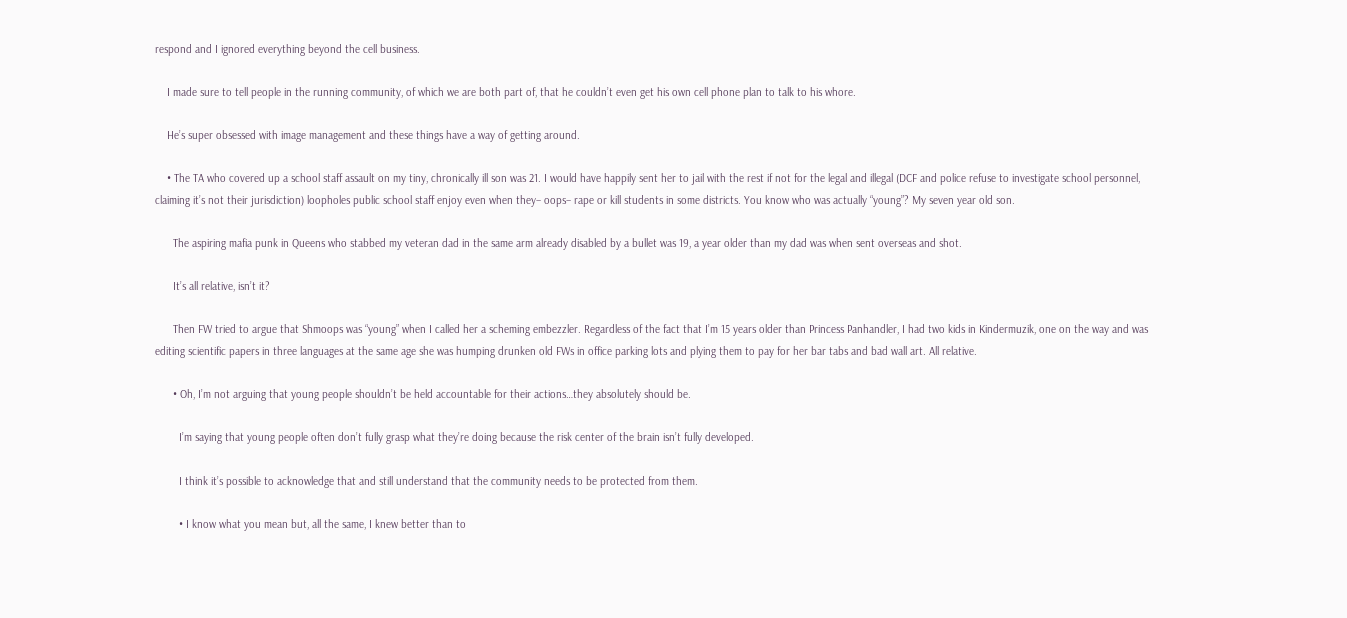respond and I ignored everything beyond the cell business.

    I made sure to tell people in the running community, of which we are both part of, that he couldn’t even get his own cell phone plan to talk to his whore.

    He’s super obsessed with image management and these things have a way of getting around.

    • The TA who covered up a school staff assault on my tiny, chronically ill son was 21. I would have happily sent her to jail with the rest if not for the legal and illegal (DCF and police refuse to investigate school personnel, claiming it’s not their jurisdiction) loopholes public school staff enjoy even when they– oops– rape or kill students in some districts. You know who was actually “young”? My seven year old son.

      The aspiring mafia punk in Queens who stabbed my veteran dad in the same arm already disabled by a bullet was 19, a year older than my dad was when sent overseas and shot.

      It’s all relative, isn’t it?

      Then FW tried to argue that Shmoops was “young” when I called her a scheming embezzler. Regardless of the fact that I’m 15 years older than Princess Panhandler, I had two kids in Kindermuzik, one on the way and was editing scientific papers in three languages at the same age she was humping drunken old FWs in office parking lots and plying them to pay for her bar tabs and bad wall art. All relative.

      • Oh, I’m not arguing that young people shouldn’t be held accountable for their actions…they absolutely should be.

        I’m saying that young people often don’t fully grasp what they’re doing because the risk center of the brain isn’t fully developed.

        I think it’s possible to acknowledge that and still understand that the community needs to be protected from them.

        • I know what you mean but, all the same, I knew better than to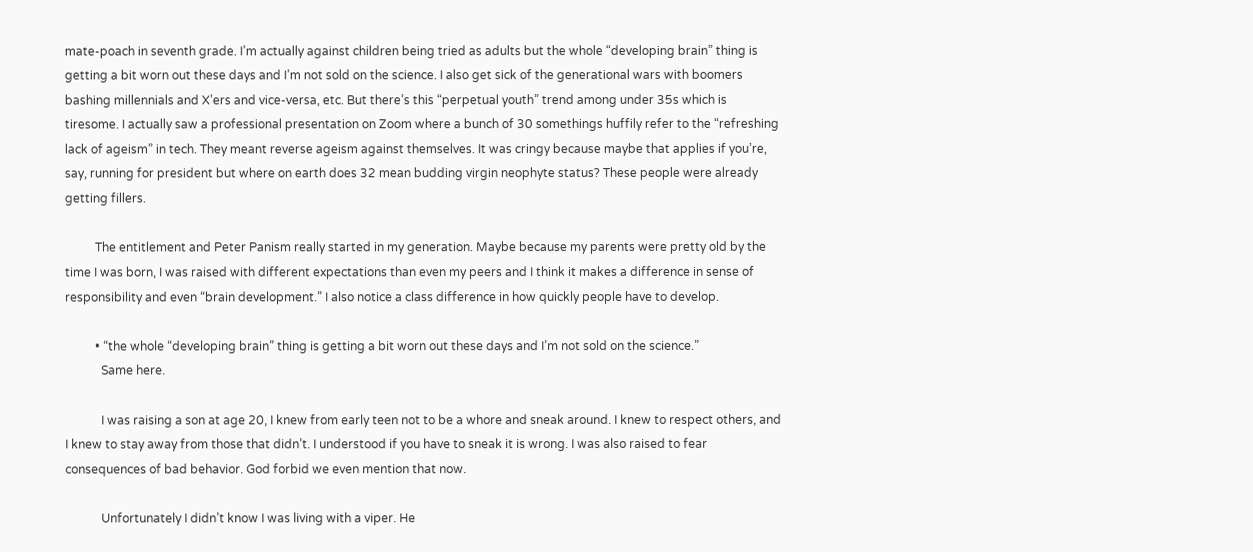mate-poach in seventh grade. I’m actually against children being tried as adults but the whole “developing brain” thing is getting a bit worn out these days and I’m not sold on the science. I also get sick of the generational wars with boomers bashing millennials and X’ers and vice-versa, etc. But there’s this “perpetual youth” trend among under 35s which is tiresome. I actually saw a professional presentation on Zoom where a bunch of 30 somethings huffily refer to the “refreshing lack of ageism” in tech. They meant reverse ageism against themselves. It was cringy because maybe that applies if you’re, say, running for president but where on earth does 32 mean budding virgin neophyte status? These people were already getting fillers.

          The entitlement and Peter Panism really started in my generation. Maybe because my parents were pretty old by the time I was born, I was raised with different expectations than even my peers and I think it makes a difference in sense of responsibility and even “brain development.” I also notice a class difference in how quickly people have to develop.

          • “the whole “developing brain” thing is getting a bit worn out these days and I’m not sold on the science.”
            Same here.

            I was raising a son at age 20, I knew from early teen not to be a whore and sneak around. I knew to respect others, and I knew to stay away from those that didn’t. I understood if you have to sneak it is wrong. I was also raised to fear consequences of bad behavior. God forbid we even mention that now.

            Unfortunately I didn’t know I was living with a viper. He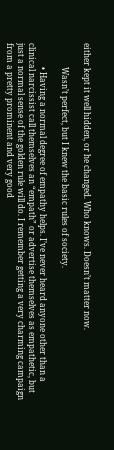either kept it well hidden, or he changed. Who knows. Doesn’t matter now.

            Wasn’t perfect, but I knew the basic rules of society.

            • Having a normal degree of empathy helps. I’ve never heard anyone other than a clinical narcissist call themselves an “empath” or advertise themselves as empathetic, but just a normal sense of the golden rule will do. I remember getting a very charming campaign from a pretty prominent and very good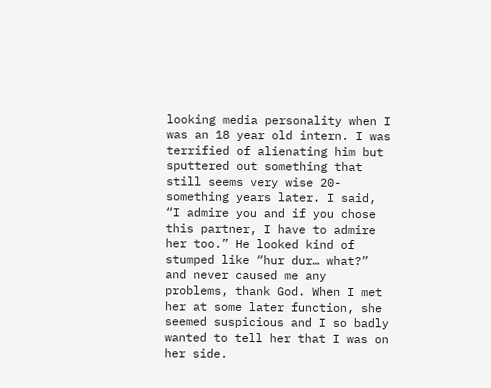looking media personality when I was an 18 year old intern. I was terrified of alienating him but sputtered out something that still seems very wise 20-something years later. I said, “I admire you and if you chose this partner, I have to admire her too.” He looked kind of stumped like “hur dur… what?” and never caused me any problems, thank God. When I met her at some later function, she seemed suspicious and I so badly wanted to tell her that I was on her side.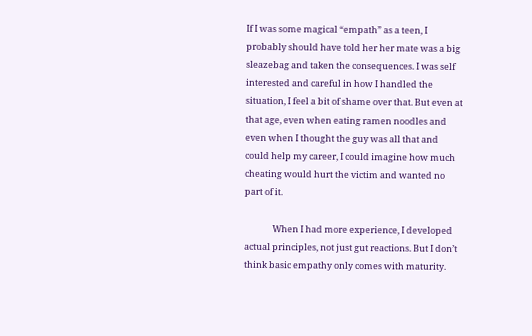If I was some magical “empath” as a teen, I probably should have told her her mate was a big sleazebag and taken the consequences. I was self interested and careful in how I handled the situation, I feel a bit of shame over that. But even at that age, even when eating ramen noodles and even when I thought the guy was all that and could help my career, I could imagine how much cheating would hurt the victim and wanted no part of it.

              When I had more experience, I developed actual principles, not just gut reactions. But I don’t think basic empathy only comes with maturity.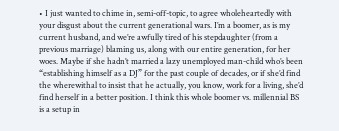• I just wanted to chime in, semi-off-topic, to agree wholeheartedly with your disgust about the current generational wars. I’m a boomer, as is my current husband, and we’re awfully tired of his stepdaughter (from a previous marriage) blaming us, along with our entire generation, for her woes. Maybe if she hadn’t married a lazy unemployed man-child who’s been “establishing himself as a DJ” for the past couple of decades, or if she’d find the wherewithal to insist that he actually, you know, work for a living, she’d find herself in a better position. I think this whole boomer vs. millennial BS is a setup in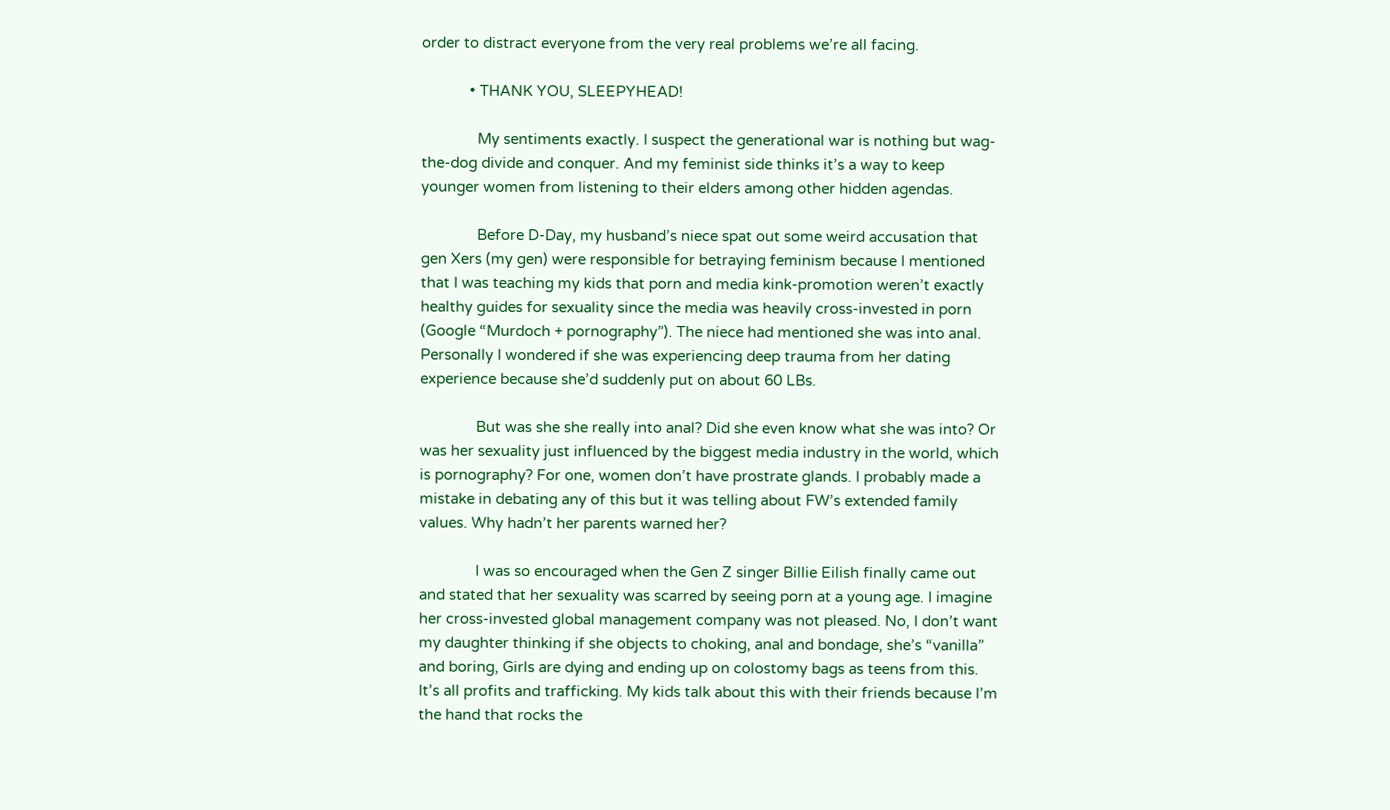order to distract everyone from the very real problems we’re all facing.

            • THANK YOU, SLEEPYHEAD!

              My sentiments exactly. I suspect the generational war is nothing but wag-the-dog divide and conquer. And my feminist side thinks it’s a way to keep younger women from listening to their elders among other hidden agendas.

              Before D-Day, my husband’s niece spat out some weird accusation that gen Xers (my gen) were responsible for betraying feminism because I mentioned that I was teaching my kids that porn and media kink-promotion weren’t exactly healthy guides for sexuality since the media was heavily cross-invested in porn (Google “Murdoch + pornography”). The niece had mentioned she was into anal. Personally I wondered if she was experiencing deep trauma from her dating experience because she’d suddenly put on about 60 LBs.

              But was she she really into anal? Did she even know what she was into? Or was her sexuality just influenced by the biggest media industry in the world, which is pornography? For one, women don’t have prostrate glands. I probably made a mistake in debating any of this but it was telling about FW’s extended family values. Why hadn’t her parents warned her?

              I was so encouraged when the Gen Z singer Billie Eilish finally came out and stated that her sexuality was scarred by seeing porn at a young age. I imagine her cross-invested global management company was not pleased. No, I don’t want my daughter thinking if she objects to choking, anal and bondage, she’s “vanilla” and boring, Girls are dying and ending up on colostomy bags as teens from this. It’s all profits and trafficking. My kids talk about this with their friends because I’m the hand that rocks the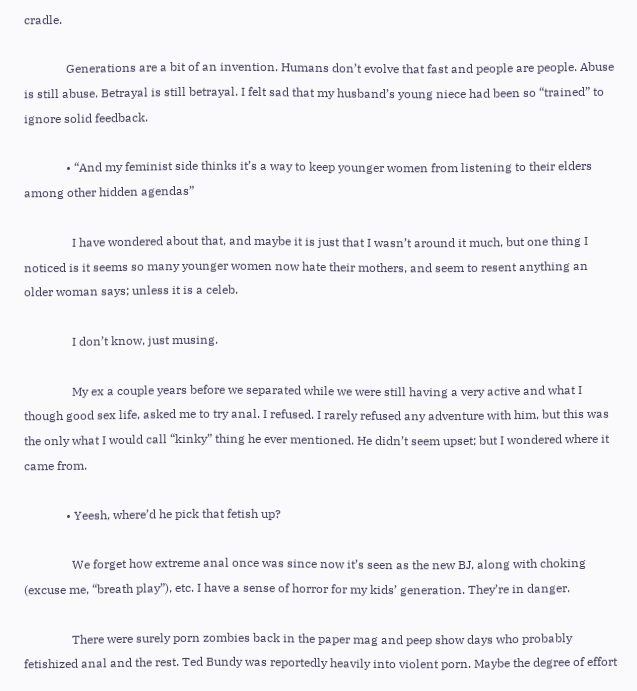cradle.

              Generations are a bit of an invention. Humans don’t evolve that fast and people are people. Abuse is still abuse. Betrayal is still betrayal. I felt sad that my husband’s young niece had been so “trained” to ignore solid feedback.

              • “And my feminist side thinks it’s a way to keep younger women from listening to their elders among other hidden agendas”

                I have wondered about that, and maybe it is just that I wasn’t around it much, but one thing I noticed is it seems so many younger women now hate their mothers, and seem to resent anything an older woman says; unless it is a celeb.

                I don’t know, just musing.

                My ex a couple years before we separated while we were still having a very active and what I though good sex life, asked me to try anal. I refused. I rarely refused any adventure with him, but this was the only what I would call “kinky” thing he ever mentioned. He didn’t seem upset; but I wondered where it came from.

              • Yeesh, where’d he pick that fetish up?

                We forget how extreme anal once was since now it’s seen as the new BJ, along with choking (excuse me, “breath play”), etc. I have a sense of horror for my kids’ generation. They’re in danger.

                There were surely porn zombies back in the paper mag and peep show days who probably fetishized anal and the rest. Ted Bundy was reportedly heavily into violent porn. Maybe the degree of effort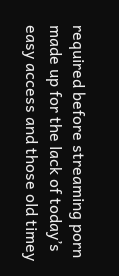required before streaming porn made up for the lack of today’s easy access and those old timey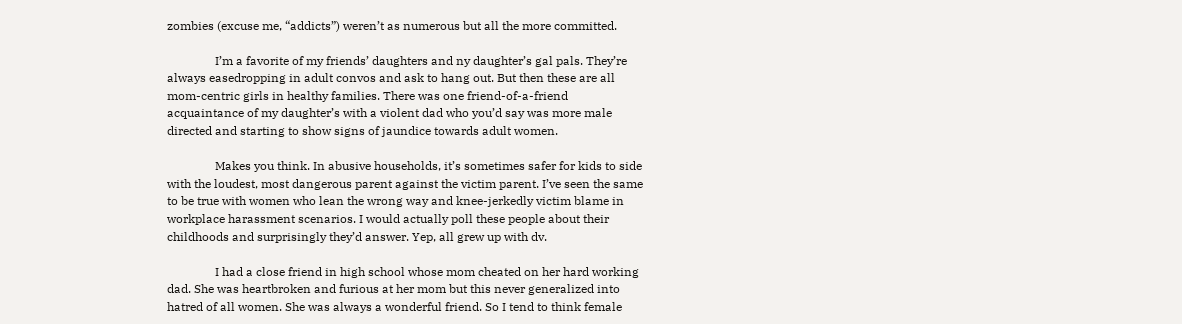zombies (excuse me, “addicts”) weren’t as numerous but all the more committed.

                I’m a favorite of my friends’ daughters and ny daughter’s gal pals. They’re always easedropping in adult convos and ask to hang out. But then these are all mom-centric girls in healthy families. There was one friend-of-a-friend acquaintance of my daughter’s with a violent dad who you’d say was more male directed and starting to show signs of jaundice towards adult women.

                Makes you think. In abusive households, it’s sometimes safer for kids to side with the loudest, most dangerous parent against the victim parent. I’ve seen the same to be true with women who lean the wrong way and knee-jerkedly victim blame in workplace harassment scenarios. I would actually poll these people about their childhoods and surprisingly they’d answer. Yep, all grew up with dv.

                I had a close friend in high school whose mom cheated on her hard working dad. She was heartbroken and furious at her mom but this never generalized into hatred of all women. She was always a wonderful friend. So I tend to think female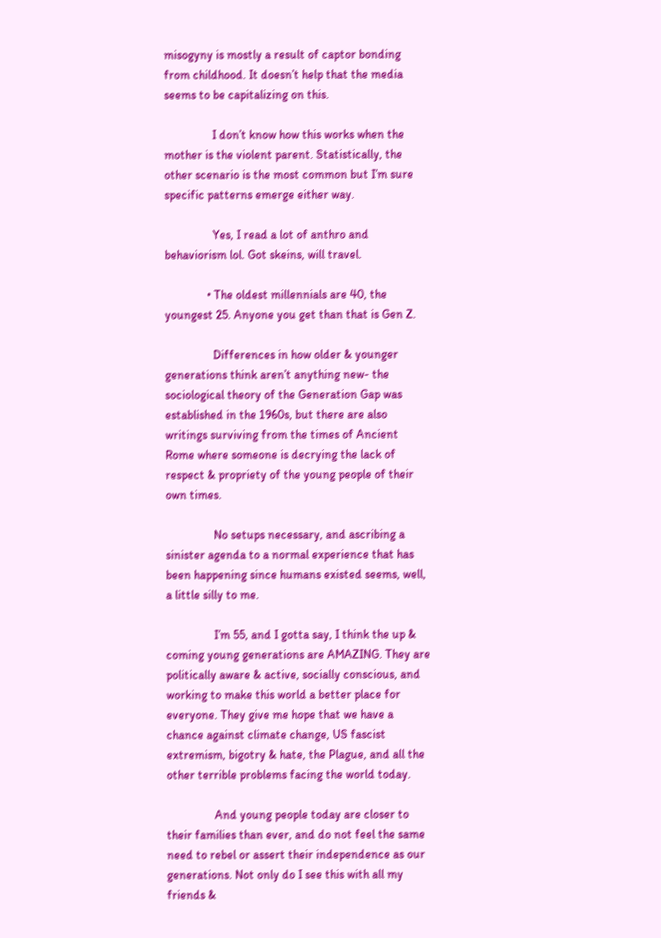misogyny is mostly a result of captor bonding from childhood. It doesn’t help that the media seems to be capitalizing on this.

                I don’t know how this works when the mother is the violent parent. Statistically, the other scenario is the most common but I’m sure specific patterns emerge either way.

                Yes, I read a lot of anthro and behaviorism lol. Got skeins, will travel.

              • The oldest millennials are 40, the youngest 25. Anyone you get than that is Gen Z.

                Differences in how older & younger generations think aren’t anything new- the sociological theory of the Generation Gap was established in the 1960s, but there are also writings surviving from the times of Ancient Rome where someone is decrying the lack of respect & propriety of the young people of their own times.

                No setups necessary, and ascribing a sinister agenda to a normal experience that has been happening since humans existed seems, well, a little silly to me.

                I’m 55, and I gotta say, I think the up & coming young generations are AMAZING. They are politically aware & active, socially conscious, and working to make this world a better place for everyone. They give me hope that we have a chance against climate change, US fascist extremism, bigotry & hate, the Plague, and all the other terrible problems facing the world today.

                And young people today are closer to their families than ever, and do not feel the same need to rebel or assert their independence as our generations. Not only do I see this with all my friends &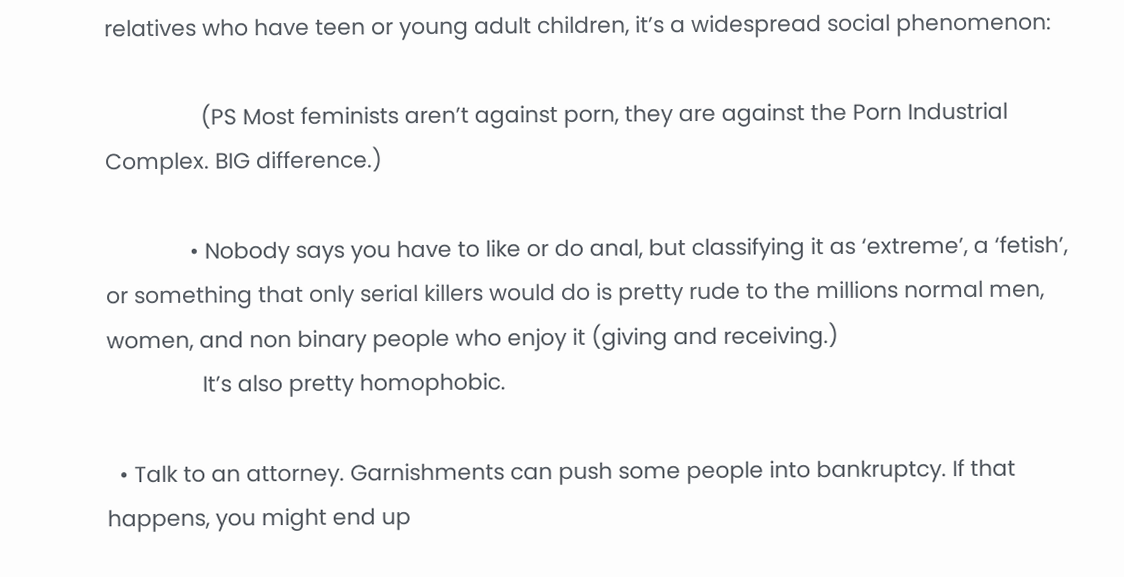relatives who have teen or young adult children, it’s a widespread social phenomenon:

                (PS Most feminists aren’t against porn, they are against the Porn Industrial Complex. BIG difference.)

              • Nobody says you have to like or do anal, but classifying it as ‘extreme’, a ‘fetish’, or something that only serial killers would do is pretty rude to the millions normal men, women, and non binary people who enjoy it (giving and receiving.)
                It’s also pretty homophobic.

  • Talk to an attorney. Garnishments can push some people into bankruptcy. If that happens, you might end up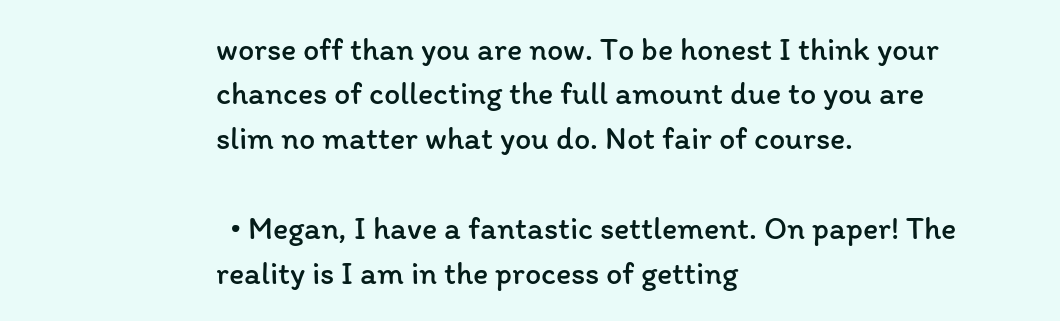worse off than you are now. To be honest I think your chances of collecting the full amount due to you are slim no matter what you do. Not fair of course.

  • Megan, I have a fantastic settlement. On paper! The reality is I am in the process of getting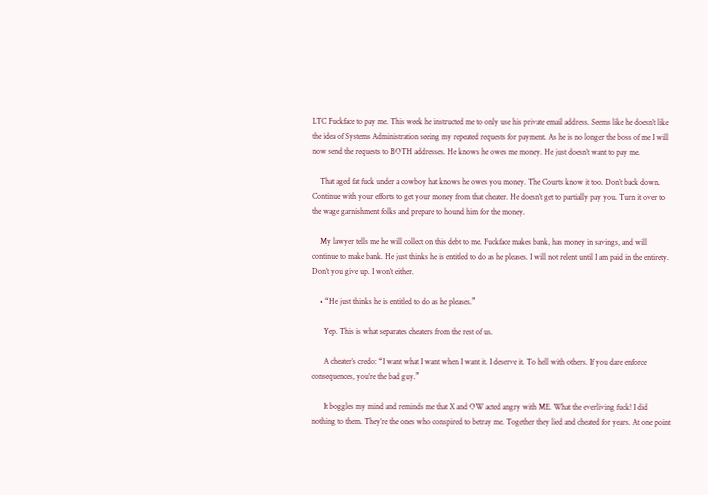LTC Fuckface to pay me. This week he instructed me to only use his private email address. Seems like he doesn’t like the idea of Systems Administration seeing my repeated requests for payment. As he is no longer the boss of me I will now send the requests to BOTH addresses. He knows he owes me money. He just doesn’t want to pay me.

    That aged fat fuck under a cowboy hat knows he owes you money. The Courts know it too. Don’t back down. Continue with your efforts to get your money from that cheater. He doesn’t get to partially pay you. Turn it over to the wage garnishment folks and prepare to hound him for the money.

    My lawyer tells me he will collect on this debt to me. Fuckface makes bank, has money in savings, and will continue to make bank. He just thinks he is entitled to do as he pleases. I will not relent until I am paid in the entirety. Don’t you give up. I won’t either.

    • “He just thinks he is entitled to do as he pleases.”

      Yep. This is what separates cheaters from the rest of us.

      A cheater’s credo: “I want what I want when I want it. I deserve it. To hell with others. If you dare enforce consequences, you’re the bad guy.”

      It boggles my mind and reminds me that X and OW acted angry with ME. What the everliving fuck! I did nothing to them. They’re the ones who conspired to betray me. Together they lied and cheated for years. At one point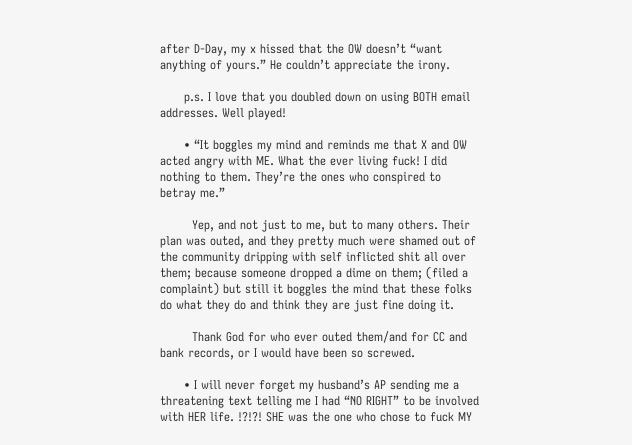after D-Day, my x hissed that the OW doesn’t “want anything of yours.” He couldn’t appreciate the irony.

      p.s. I love that you doubled down on using BOTH email addresses. Well played!

      • “It boggles my mind and reminds me that X and OW acted angry with ME. What the ever living fuck! I did nothing to them. They’re the ones who conspired to betray me.”

        Yep, and not just to me, but to many others. Their plan was outed, and they pretty much were shamed out of the community dripping with self inflicted shit all over them; because someone dropped a dime on them; (filed a complaint) but still it boggles the mind that these folks do what they do and think they are just fine doing it.

        Thank God for who ever outed them/and for CC and bank records, or I would have been so screwed.

      • I will never forget my husband’s AP sending me a threatening text telling me I had “NO RIGHT” to be involved with HER life. !?!?! SHE was the one who chose to fuck MY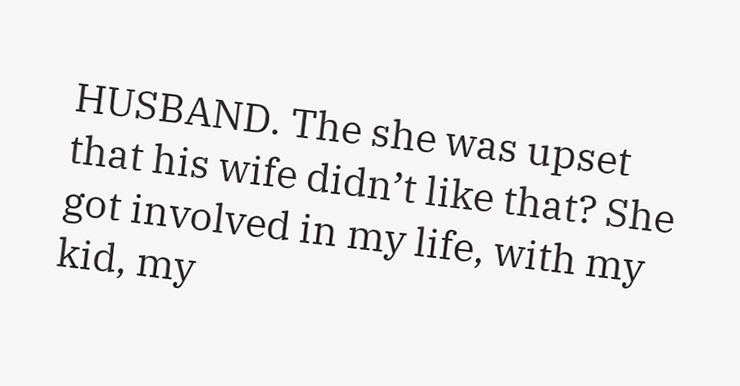HUSBAND. The she was upset that his wife didn’t like that? She got involved in my life, with my kid, my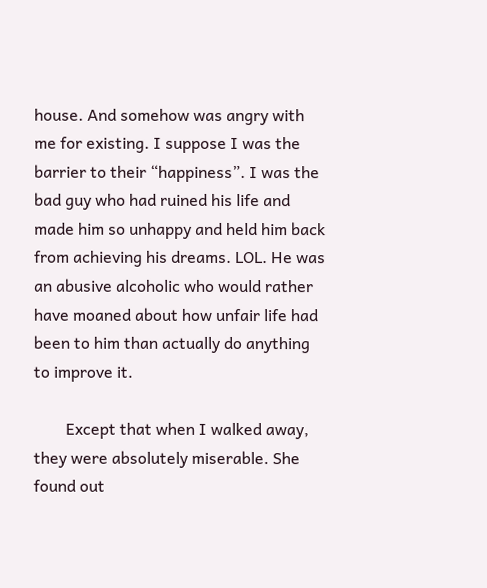house. And somehow was angry with me for existing. I suppose I was the barrier to their “happiness”. I was the bad guy who had ruined his life and made him so unhappy and held him back from achieving his dreams. LOL. He was an abusive alcoholic who would rather have moaned about how unfair life had been to him than actually do anything to improve it.

        Except that when I walked away, they were absolutely miserable. She found out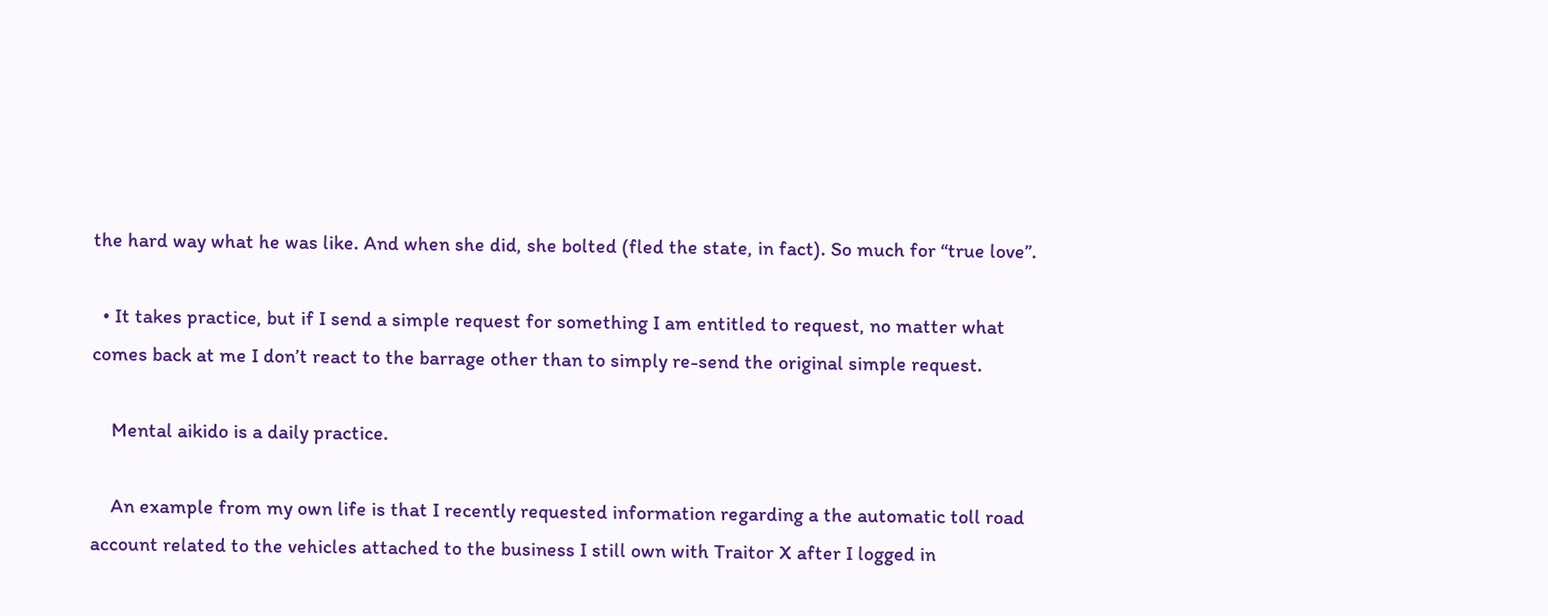the hard way what he was like. And when she did, she bolted (fled the state, in fact). So much for “true love”.

  • It takes practice, but if I send a simple request for something I am entitled to request, no matter what comes back at me I don’t react to the barrage other than to simply re-send the original simple request.

    Mental aikido is a daily practice.

    An example from my own life is that I recently requested information regarding a the automatic toll road account related to the vehicles attached to the business I still own with Traitor X after I logged in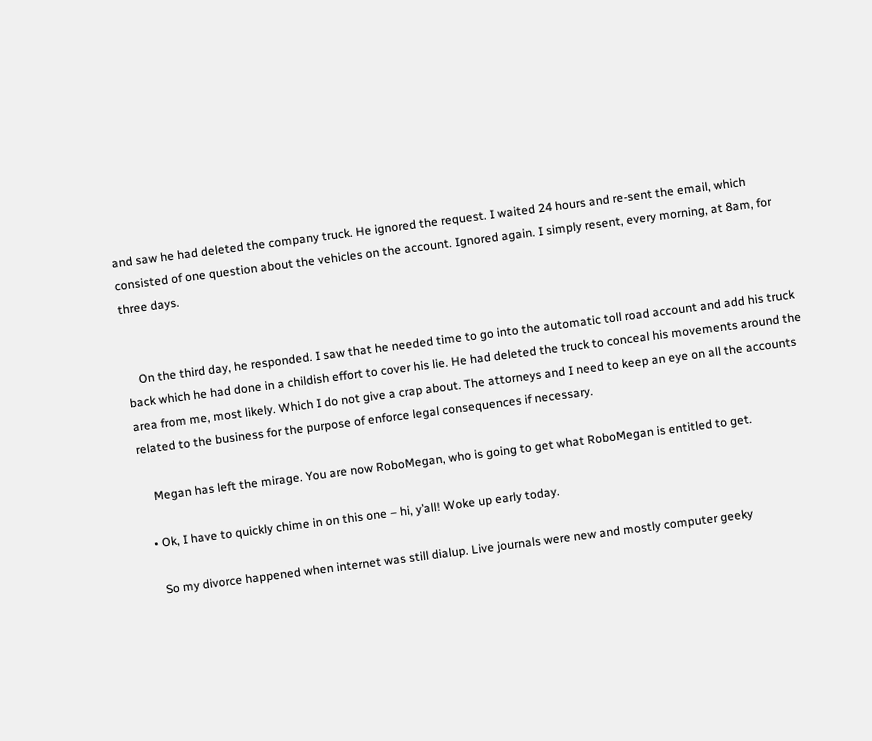and saw he had deleted the company truck. He ignored the request. I waited 24 hours and re-sent the email, which consisted of one question about the vehicles on the account. Ignored again. I simply resent, every morning, at 8am, for three days.


    On the third day, he responded. I saw that he needed time to go into the automatic toll road account and add his truck back which he had done in a childish effort to cover his lie. He had deleted the truck to conceal his movements around the area from me, most likely. Which I do not give a crap about. The attorneys and I need to keep an eye on all the accounts related to the business for the purpose of enforce legal consequences if necessary.

    Megan has left the mirage. You are now RoboMegan, who is going to get what RoboMegan is entitled to get.

  • Ok, I have to quickly chime in on this one – hi, y’all! Woke up early today.

    So my divorce happened when internet was still dialup. Live journals were new and mostly computer geeky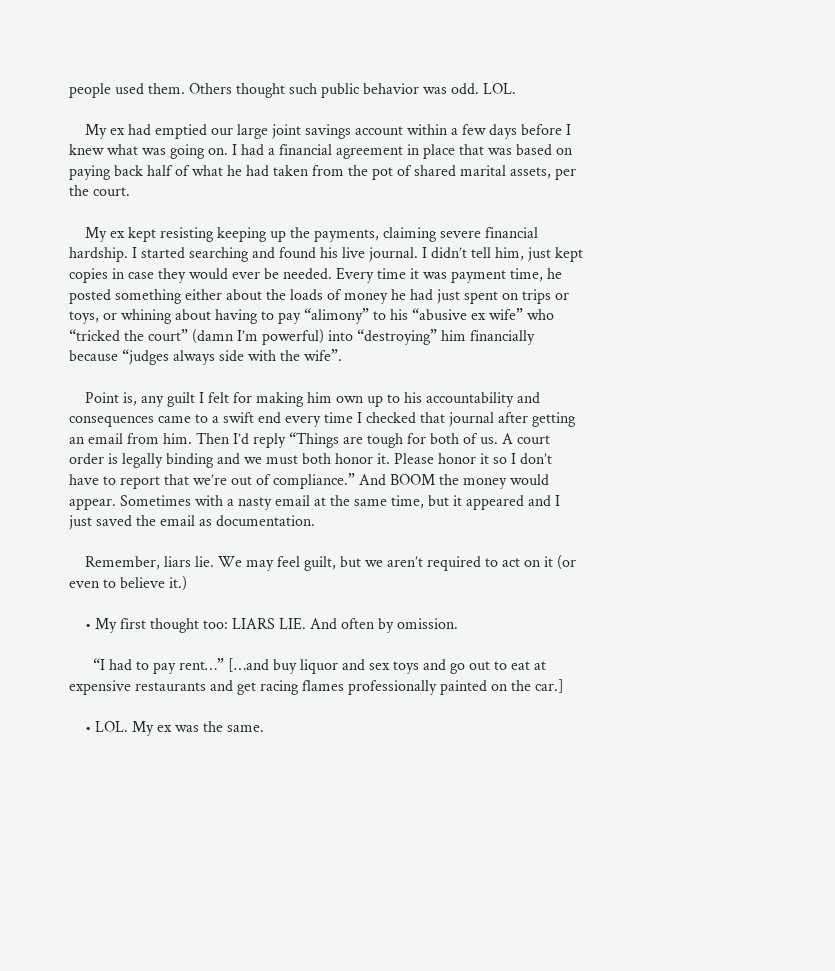people used them. Others thought such public behavior was odd. LOL.

    My ex had emptied our large joint savings account within a few days before I knew what was going on. I had a financial agreement in place that was based on paying back half of what he had taken from the pot of shared marital assets, per the court.

    My ex kept resisting keeping up the payments, claiming severe financial hardship. I started searching and found his live journal. I didn’t tell him, just kept copies in case they would ever be needed. Every time it was payment time, he posted something either about the loads of money he had just spent on trips or toys, or whining about having to pay “alimony” to his “abusive ex wife” who “tricked the court” (damn I’m powerful) into “destroying” him financially because “judges always side with the wife”.

    Point is, any guilt I felt for making him own up to his accountability and consequences came to a swift end every time I checked that journal after getting an email from him. Then I’d reply “Things are tough for both of us. A court order is legally binding and we must both honor it. Please honor it so I don’t have to report that we’re out of compliance.” And BOOM the money would appear. Sometimes with a nasty email at the same time, but it appeared and I just saved the email as documentation.

    Remember, liars lie. We may feel guilt, but we aren’t required to act on it (or even to believe it.)

    • My first thought too: LIARS LIE. And often by omission.

      “I had to pay rent…” […and buy liquor and sex toys and go out to eat at expensive restaurants and get racing flames professionally painted on the car.]

    • LOL. My ex was the same.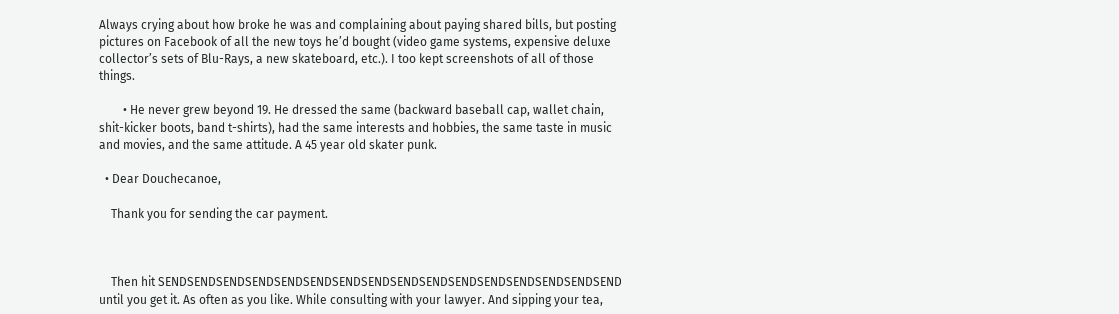Always crying about how broke he was and complaining about paying shared bills, but posting pictures on Facebook of all the new toys he’d bought (video game systems, expensive deluxe collector’s sets of Blu-Rays, a new skateboard, etc.). I too kept screenshots of all of those things.

        • He never grew beyond 19. He dressed the same (backward baseball cap, wallet chain, shit-kicker boots, band t-shirts), had the same interests and hobbies, the same taste in music and movies, and the same attitude. A 45 year old skater punk.

  • Dear Douchecanoe,

    Thank you for sending the car payment.



    Then hit SENDSENDSENDSENDSENDSENDSENDSENDSENDSENDSENDSENDSENDSENDSENDSEND until you get it. As often as you like. While consulting with your lawyer. And sipping your tea,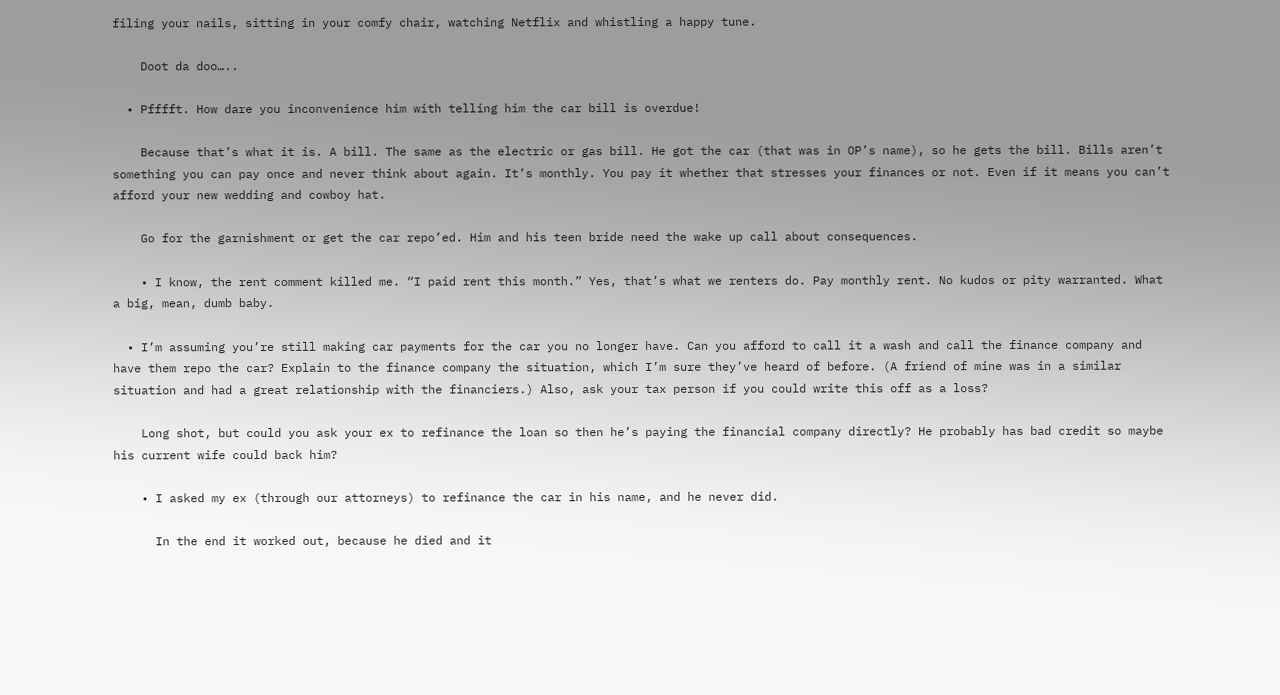filing your nails, sitting in your comfy chair, watching Netflix and whistling a happy tune.

    Doot da doo…..

  • Pfffft. How dare you inconvenience him with telling him the car bill is overdue!

    Because that’s what it is. A bill. The same as the electric or gas bill. He got the car (that was in OP’s name), so he gets the bill. Bills aren’t something you can pay once and never think about again. It’s monthly. You pay it whether that stresses your finances or not. Even if it means you can’t afford your new wedding and cowboy hat.

    Go for the garnishment or get the car repo’ed. Him and his teen bride need the wake up call about consequences.

    • I know, the rent comment killed me. “I paid rent this month.” Yes, that’s what we renters do. Pay monthly rent. No kudos or pity warranted. What a big, mean, dumb baby.

  • I’m assuming you’re still making car payments for the car you no longer have. Can you afford to call it a wash and call the finance company and have them repo the car? Explain to the finance company the situation, which I’m sure they’ve heard of before. (A friend of mine was in a similar situation and had a great relationship with the financiers.) Also, ask your tax person if you could write this off as a loss?

    Long shot, but could you ask your ex to refinance the loan so then he’s paying the financial company directly? He probably has bad credit so maybe his current wife could back him?

    • I asked my ex (through our attorneys) to refinance the car in his name, and he never did.

      In the end it worked out, because he died and it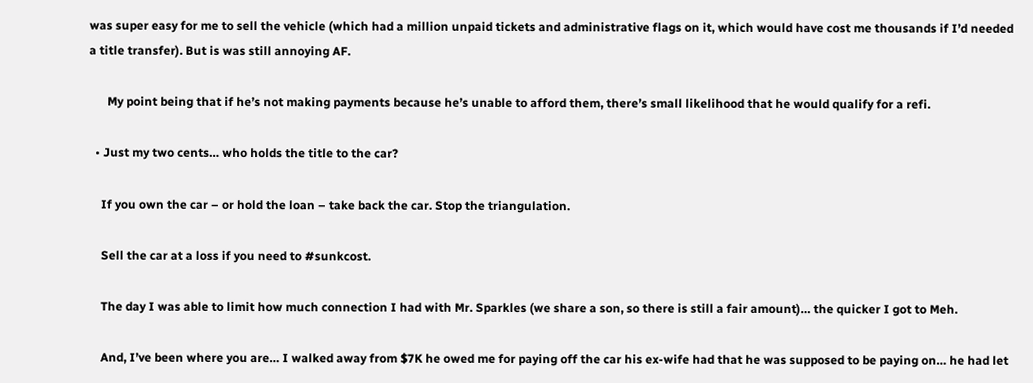was super easy for me to sell the vehicle (which had a million unpaid tickets and administrative flags on it, which would have cost me thousands if I’d needed a title transfer). But is was still annoying AF.

      My point being that if he’s not making payments because he’s unable to afford them, there’s small likelihood that he would qualify for a refi.

  • Just my two cents… who holds the title to the car?

    If you own the car – or hold the loan – take back the car. Stop the triangulation.

    Sell the car at a loss if you need to #sunkcost.

    The day I was able to limit how much connection I had with Mr. Sparkles (we share a son, so there is still a fair amount)… the quicker I got to Meh.

    And, I’ve been where you are… I walked away from $7K he owed me for paying off the car his ex-wife had that he was supposed to be paying on… he had let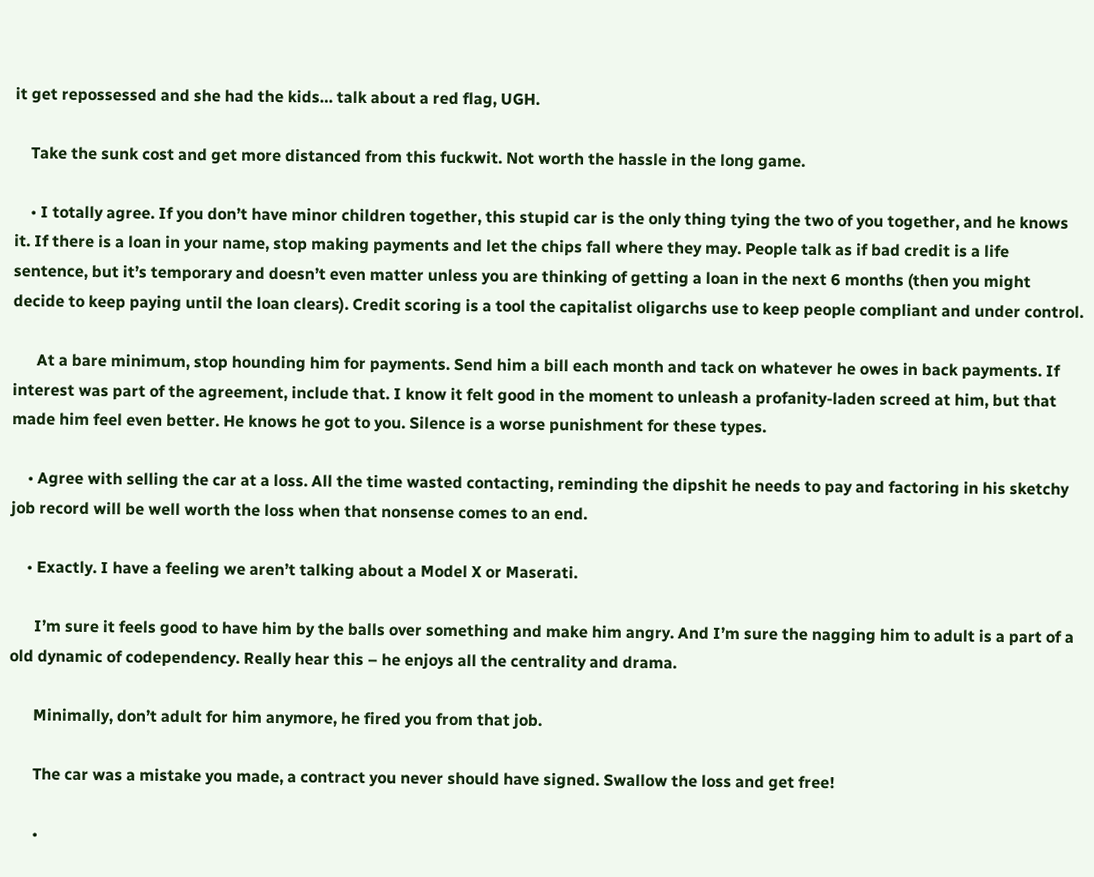it get repossessed and she had the kids… talk about a red flag, UGH.

    Take the sunk cost and get more distanced from this fuckwit. Not worth the hassle in the long game.

    • I totally agree. If you don’t have minor children together, this stupid car is the only thing tying the two of you together, and he knows it. If there is a loan in your name, stop making payments and let the chips fall where they may. People talk as if bad credit is a life sentence, but it’s temporary and doesn’t even matter unless you are thinking of getting a loan in the next 6 months (then you might decide to keep paying until the loan clears). Credit scoring is a tool the capitalist oligarchs use to keep people compliant and under control.

      At a bare minimum, stop hounding him for payments. Send him a bill each month and tack on whatever he owes in back payments. If interest was part of the agreement, include that. I know it felt good in the moment to unleash a profanity-laden screed at him, but that made him feel even better. He knows he got to you. Silence is a worse punishment for these types.

    • Agree with selling the car at a loss. All the time wasted contacting, reminding the dipshit he needs to pay and factoring in his sketchy job record will be well worth the loss when that nonsense comes to an end.

    • Exactly. I have a feeling we aren’t talking about a Model X or Maserati.

      I’m sure it feels good to have him by the balls over something and make him angry. And I’m sure the nagging him to adult is a part of a old dynamic of codependency. Really hear this – he enjoys all the centrality and drama.

      Minimally, don’t adult for him anymore, he fired you from that job.

      The car was a mistake you made, a contract you never should have signed. Swallow the loss and get free!

      •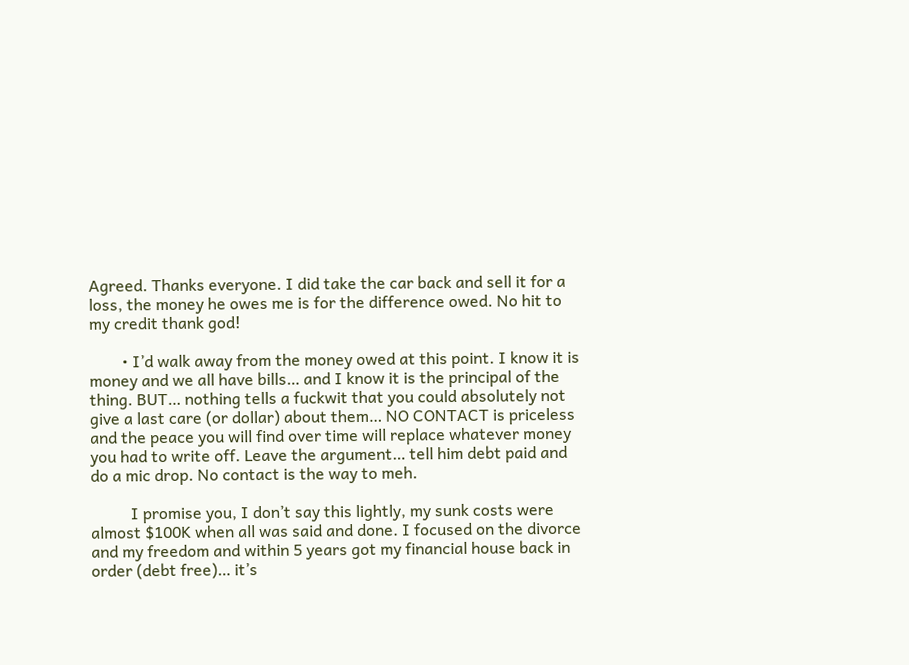Agreed. Thanks everyone. I did take the car back and sell it for a loss, the money he owes me is for the difference owed. No hit to my credit thank god!

        • I’d walk away from the money owed at this point. I know it is money and we all have bills… and I know it is the principal of the thing. BUT… nothing tells a fuckwit that you could absolutely not give a last care (or dollar) about them… NO CONTACT is priceless and the peace you will find over time will replace whatever money you had to write off. Leave the argument… tell him debt paid and do a mic drop. No contact is the way to meh.

          I promise you, I don’t say this lightly, my sunk costs were almost $100K when all was said and done. I focused on the divorce and my freedom and within 5 years got my financial house back in order (debt free)… it’s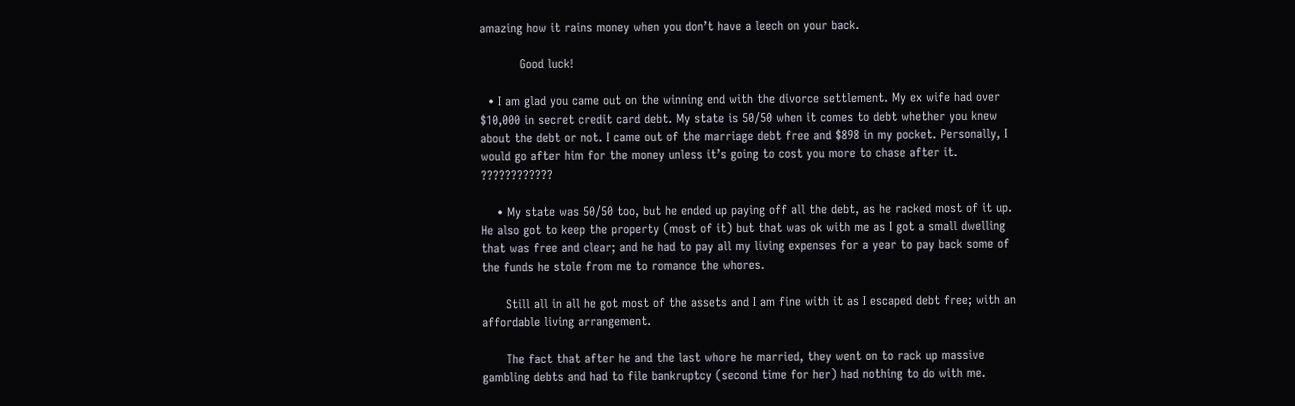amazing how it rains money when you don’t have a leech on your back.

          Good luck!

  • I am glad you came out on the winning end with the divorce settlement. My ex wife had over $10,000 in secret credit card debt. My state is 50/50 when it comes to debt whether you knew about the debt or not. I came out of the marriage debt free and $898 in my pocket. Personally, I would go after him for the money unless it’s going to cost you more to chase after it. ????????????

    • My state was 50/50 too, but he ended up paying off all the debt, as he racked most of it up. He also got to keep the property (most of it) but that was ok with me as I got a small dwelling that was free and clear; and he had to pay all my living expenses for a year to pay back some of the funds he stole from me to romance the whores.

      Still all in all he got most of the assets and I am fine with it as I escaped debt free; with an affordable living arrangement.

      The fact that after he and the last whore he married, they went on to rack up massive gambling debts and had to file bankruptcy (second time for her) had nothing to do with me.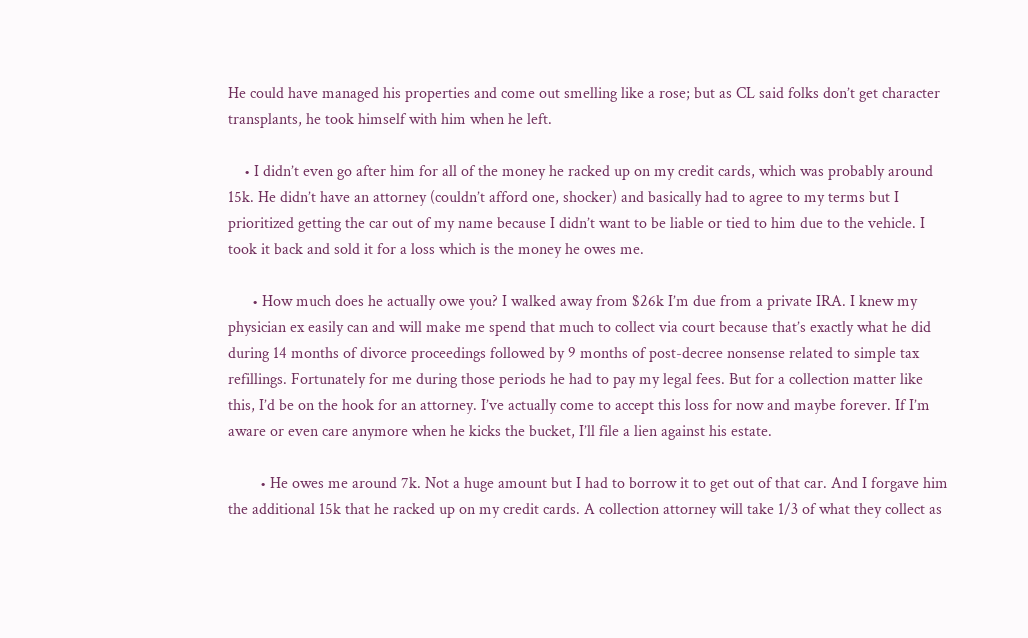He could have managed his properties and come out smelling like a rose; but as CL said folks don’t get character transplants, he took himself with him when he left.

    • I didn’t even go after him for all of the money he racked up on my credit cards, which was probably around 15k. He didn’t have an attorney (couldn’t afford one, shocker) and basically had to agree to my terms but I prioritized getting the car out of my name because I didn’t want to be liable or tied to him due to the vehicle. I took it back and sold it for a loss which is the money he owes me.

      • How much does he actually owe you? I walked away from $26k I’m due from a private IRA. I knew my physician ex easily can and will make me spend that much to collect via court because that’s exactly what he did during 14 months of divorce proceedings followed by 9 months of post-decree nonsense related to simple tax refillings. Fortunately for me during those periods he had to pay my legal fees. But for a collection matter like this, I’d be on the hook for an attorney. I’ve actually come to accept this loss for now and maybe forever. If I’m aware or even care anymore when he kicks the bucket, I’ll file a lien against his estate.

        • He owes me around 7k. Not a huge amount but I had to borrow it to get out of that car. And I forgave him the additional 15k that he racked up on my credit cards. A collection attorney will take 1/3 of what they collect as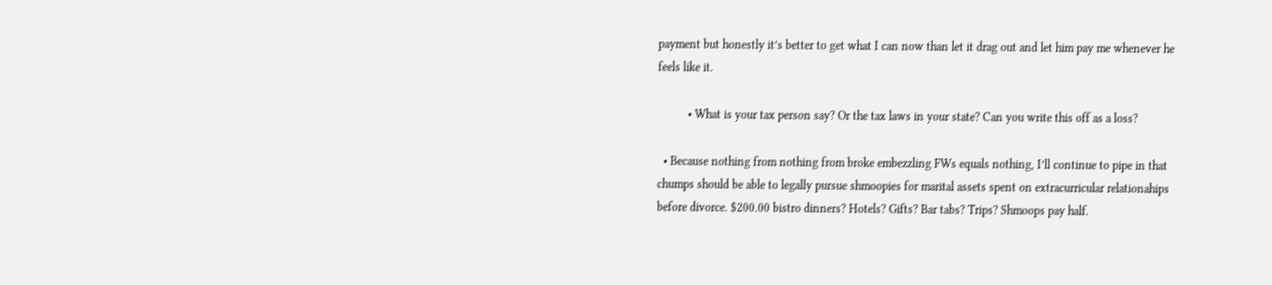payment but honestly it’s better to get what I can now than let it drag out and let him pay me whenever he feels like it.

          • What is your tax person say? Or the tax laws in your state? Can you write this off as a loss?

  • Because nothing from nothing from broke embezzling FWs equals nothing, I’ll continue to pipe in that chumps should be able to legally pursue shmoopies for marital assets spent on extracurricular relationahips before divorce. $200.00 bistro dinners? Hotels? Gifts? Bar tabs? Trips? Shmoops pay half.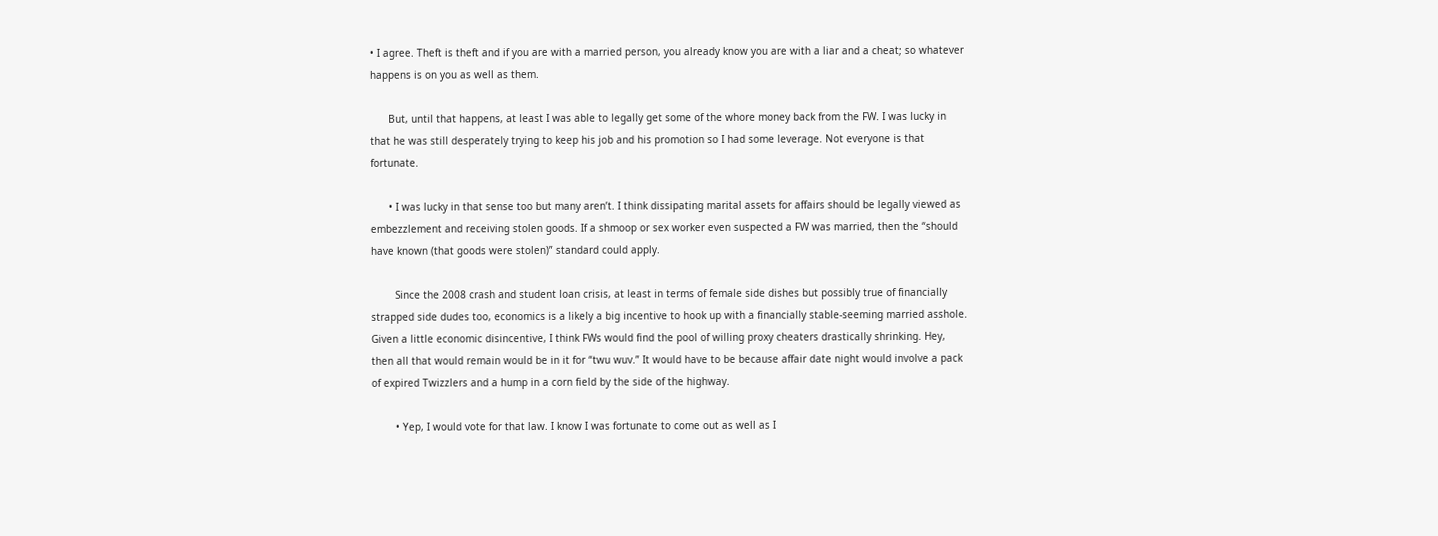• I agree. Theft is theft and if you are with a married person, you already know you are with a liar and a cheat; so whatever happens is on you as well as them.

      But, until that happens, at least I was able to legally get some of the whore money back from the FW. I was lucky in that he was still desperately trying to keep his job and his promotion so I had some leverage. Not everyone is that fortunate.

      • I was lucky in that sense too but many aren’t. I think dissipating marital assets for affairs should be legally viewed as embezzlement and receiving stolen goods. If a shmoop or sex worker even suspected a FW was married, then the “should have known (that goods were stolen)” standard could apply.

        Since the 2008 crash and student loan crisis, at least in terms of female side dishes but possibly true of financially strapped side dudes too, economics is a likely a big incentive to hook up with a financially stable-seeming married asshole. Given a little economic disincentive, I think FWs would find the pool of willing proxy cheaters drastically shrinking. Hey, then all that would remain would be in it for “twu wuv.” It would have to be because affair date night would involve a pack of expired Twizzlers and a hump in a corn field by the side of the highway.

        • Yep, I would vote for that law. I know I was fortunate to come out as well as I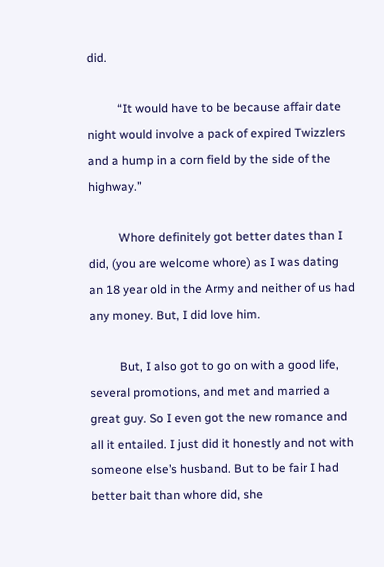did.

          “It would have to be because affair date night would involve a pack of expired Twizzlers and a hump in a corn field by the side of the highway.”

          Whore definitely got better dates than I did, (you are welcome whore) as I was dating an 18 year old in the Army and neither of us had any money. But, I did love him.

          But, I also got to go on with a good life, several promotions, and met and married a great guy. So I even got the new romance and all it entailed. I just did it honestly and not with someone else’s husband. But to be fair I had better bait than whore did, she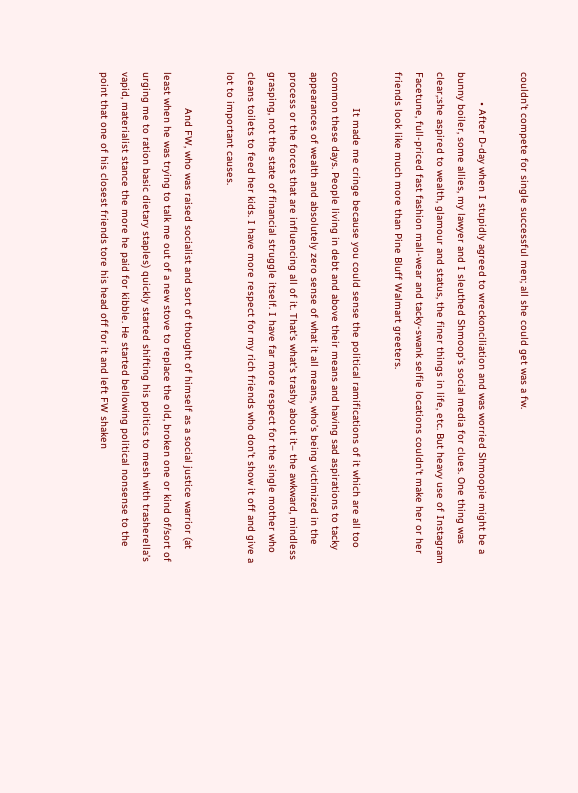couldn’t compete for single successful men; all she could get was a fw.

          • After D-day when I stupidly agreed to wreckonciliation and was worried Shmoopie might be a bunny boiler, some allies, my lawyer and I sleuthed Shmoop’s social media for clues. One thing was clear,:she aspired to wealth, glamour and status, the finer things in life, etc. But heavy use of Instagram Facetune, full-priced fast fashion mall-wear and tacky-swank selfie locations couldn’t make her or her friends look like much more than Pine Bluff Walmart greeters.

            It made me cringe because you could sense the political ramifications of it which are all too common these days. People living in debt and above their means and having sad aspirations to tacky appearances of wealth and absolutely zero sense of what it all means, who’s being victimized in the process or the forces that are influencing all of it. That’s what’s trashy about it– the awkward, mindless grasping, not the state of financial struggle itself. I have far more respect for the single mother who cleans toilets to feed her kids. I have more respect for my rich friends who don’t show it off and give a lot to important causes.

            And FW, who was raised socialist and sort of thought of himself as a social justice warrior (at least when he was trying to talk me out of a new stove to replace the old, broken one or kind of/sort of urging me to ration basic dietary staples) quickly started shifting his politics to mesh with trasherella’s vapid, materialist stance the more he paid for kibble. He started bellowing political nonsense to the point that one of his closest friends tore his head off for it and left FW shaken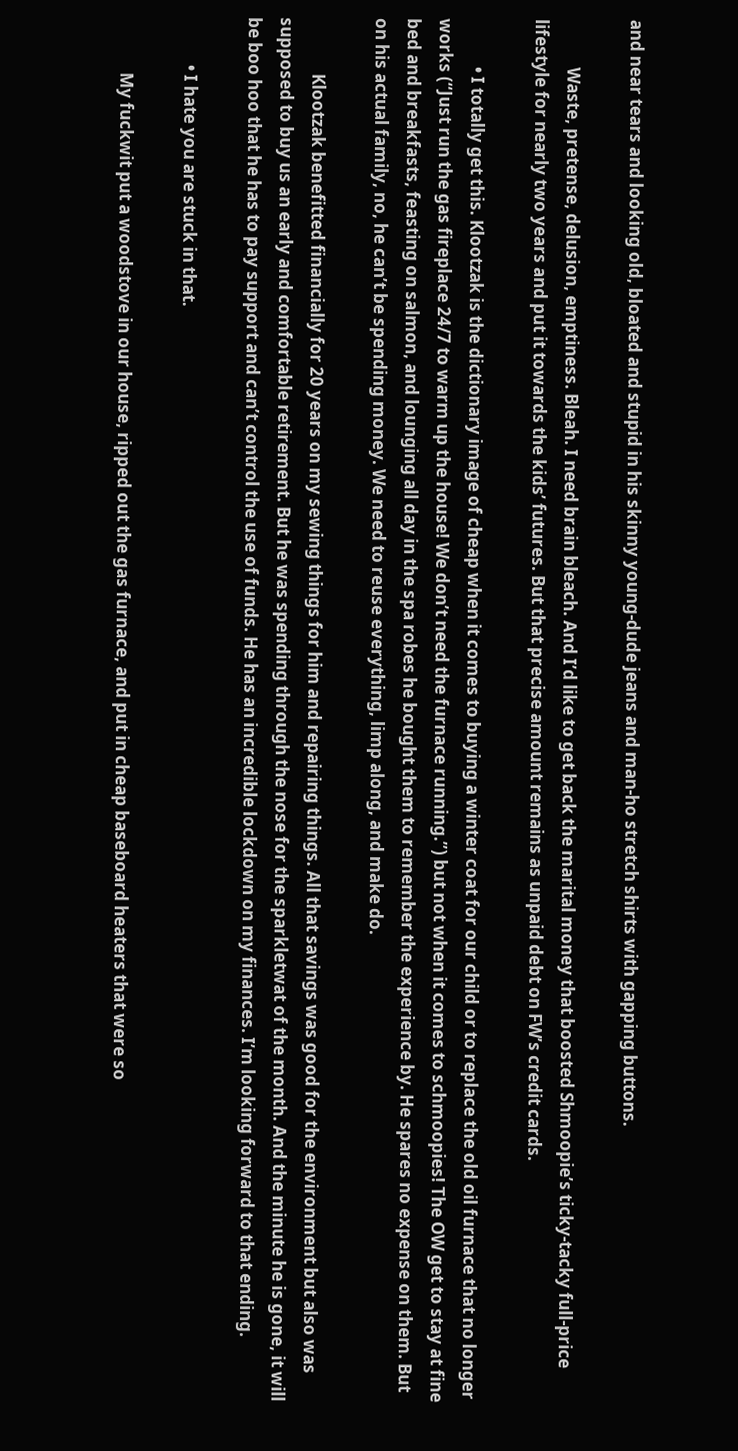and near tears and looking old, bloated and stupid in his skinny young-dude jeans and man-ho stretch shirts with gapping buttons.

            Waste, pretense, delusion, emptiness. Bleah. I need brain bleach. And I’d like to get back the marital money that boosted Shmoopie’s ticky-tacky full-price lifestyle for nearly two years and put it towards the kids’ futures. But that precise amount remains as unpaid debt on FW’s credit cards.

            • I totally get this. Klootzak is the dictionary image of cheap when it comes to buying a winter coat for our child or to replace the old oil furnace that no longer works (“Just run the gas fireplace 24/7 to warm up the house! We don’t need the furnace running.”) but not when it comes to schmoopies! The OW get to stay at fine bed and breakfasts, feasting on salmon, and lounging all day in the spa robes he bought them to remember the experience by. He spares no expense on them. But on his actual family, no, he can’t be spending money. We need to reuse everything, limp along, and make do.

              Klootzak benefitted financially for 20 years on my sewing things for him and repairing things. All that savings was good for the environment but also was supposed to buy us an early and comfortable retirement. But he was spending through the nose for the sparkletwat of the month. And the minute he is gone, it will be boo hoo that he has to pay support and can’t control the use of funds. He has an incredible lockdown on my finances. I’m looking forward to that ending.

            • I hate you are stuck in that.

              My fuckwit put a woodstove in our house, ripped out the gas furnace, and put in cheap baseboard heaters that were so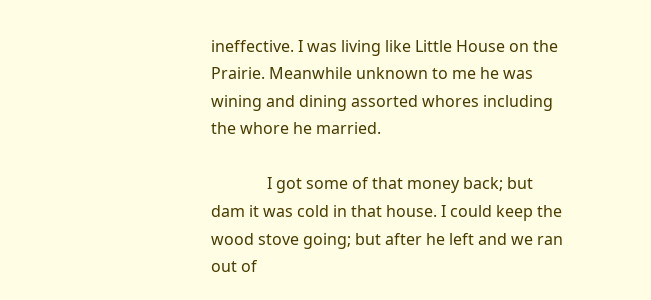ineffective. I was living like Little House on the Prairie. Meanwhile unknown to me he was wining and dining assorted whores including the whore he married.

              I got some of that money back; but dam it was cold in that house. I could keep the wood stove going; but after he left and we ran out of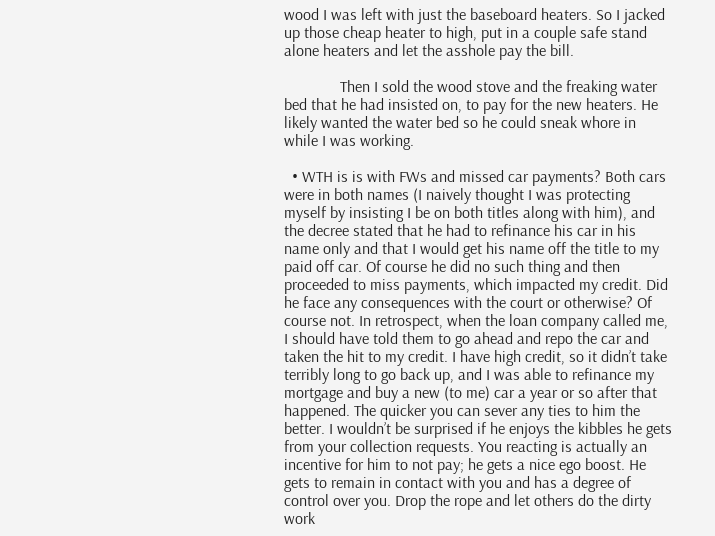wood I was left with just the baseboard heaters. So I jacked up those cheap heater to high, put in a couple safe stand alone heaters and let the asshole pay the bill.

              Then I sold the wood stove and the freaking water bed that he had insisted on, to pay for the new heaters. He likely wanted the water bed so he could sneak whore in while I was working.

  • WTH is is with FWs and missed car payments? Both cars were in both names (I naively thought I was protecting myself by insisting I be on both titles along with him), and the decree stated that he had to refinance his car in his name only and that I would get his name off the title to my paid off car. Of course he did no such thing and then proceeded to miss payments, which impacted my credit. Did he face any consequences with the court or otherwise? Of course not. In retrospect, when the loan company called me, I should have told them to go ahead and repo the car and taken the hit to my credit. I have high credit, so it didn’t take terribly long to go back up, and I was able to refinance my mortgage and buy a new (to me) car a year or so after that happened. The quicker you can sever any ties to him the better. I wouldn’t be surprised if he enjoys the kibbles he gets from your collection requests. You reacting is actually an incentive for him to not pay; he gets a nice ego boost. He gets to remain in contact with you and has a degree of control over you. Drop the rope and let others do the dirty work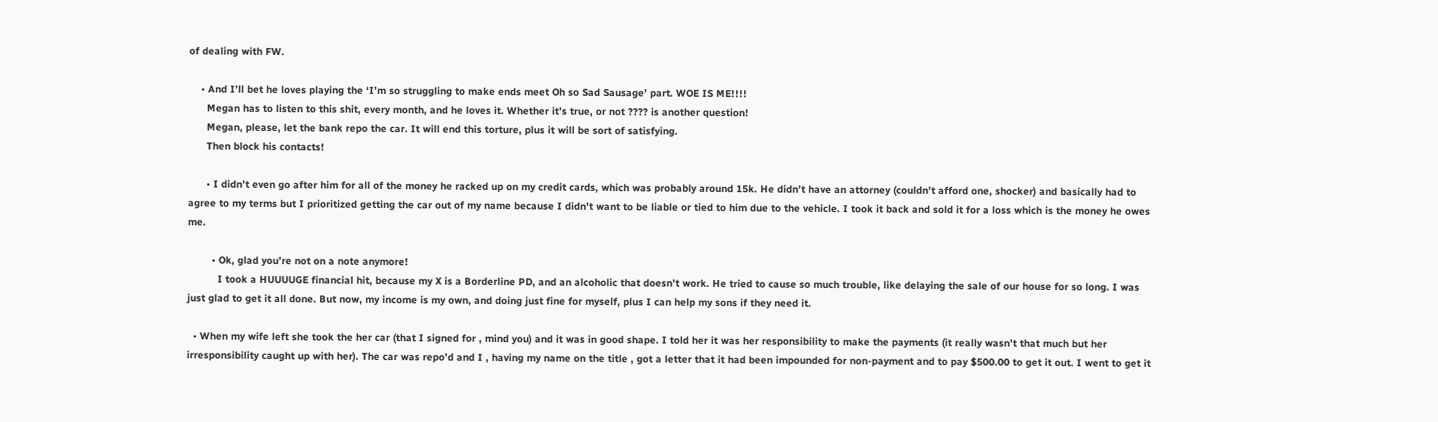of dealing with FW.

    • And I’ll bet he loves playing the ‘I’m so struggling to make ends meet Oh so Sad Sausage’ part. WOE IS ME!!!!
      Megan has to listen to this shit, every month, and he loves it. Whether it’s true, or not ???? is another question!
      Megan, please, let the bank repo the car. It will end this torture, plus it will be sort of satisfying.
      Then block his contacts!

      • I didn’t even go after him for all of the money he racked up on my credit cards, which was probably around 15k. He didn’t have an attorney (couldn’t afford one, shocker) and basically had to agree to my terms but I prioritized getting the car out of my name because I didn’t want to be liable or tied to him due to the vehicle. I took it back and sold it for a loss which is the money he owes me.

        • Ok, glad you’re not on a note anymore!
          I took a HUUUUGE financial hit, because my X is a Borderline PD, and an alcoholic that doesn’t work. He tried to cause so much trouble, like delaying the sale of our house for so long. I was just glad to get it all done. But now, my income is my own, and doing just fine for myself, plus I can help my sons if they need it.

  • When my wife left she took the her car (that I signed for , mind you) and it was in good shape. I told her it was her responsibility to make the payments (it really wasn’t that much but her irresponsibility caught up with her). The car was repo’d and I , having my name on the title , got a letter that it had been impounded for non-payment and to pay $500.00 to get it out. I went to get it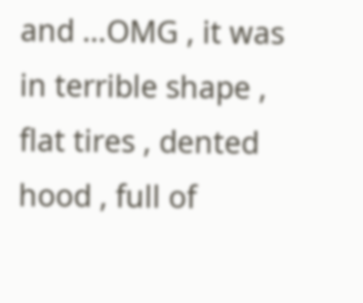and …OMG , it was in terrible shape , flat tires , dented hood , full of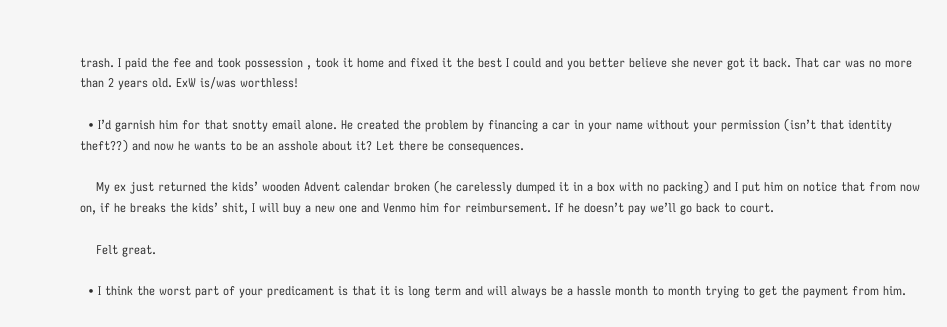trash. I paid the fee and took possession , took it home and fixed it the best I could and you better believe she never got it back. That car was no more than 2 years old. ExW is/was worthless!

  • I’d garnish him for that snotty email alone. He created the problem by financing a car in your name without your permission (isn’t that identity theft??) and now he wants to be an asshole about it? Let there be consequences.

    My ex just returned the kids’ wooden Advent calendar broken (he carelessly dumped it in a box with no packing) and I put him on notice that from now on, if he breaks the kids’ shit, I will buy a new one and Venmo him for reimbursement. If he doesn’t pay we’ll go back to court.

    Felt great.

  • I think the worst part of your predicament is that it is long term and will always be a hassle month to month trying to get the payment from him.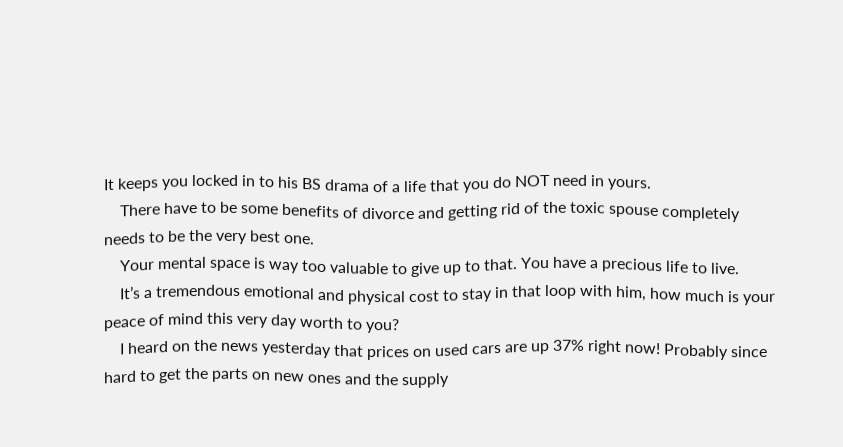It keeps you locked in to his BS drama of a life that you do NOT need in yours.
    There have to be some benefits of divorce and getting rid of the toxic spouse completely needs to be the very best one.
    Your mental space is way too valuable to give up to that. You have a precious life to live.
    It’s a tremendous emotional and physical cost to stay in that loop with him, how much is your peace of mind this very day worth to you?
    I heard on the news yesterday that prices on used cars are up 37% right now! Probably since hard to get the parts on new ones and the supply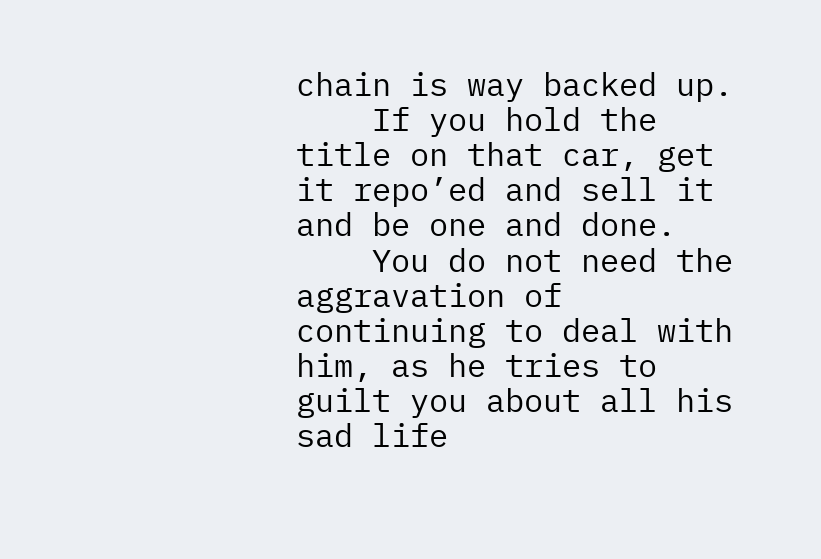chain is way backed up.
    If you hold the title on that car, get it repo’ed and sell it and be one and done.
    You do not need the aggravation of continuing to deal with him, as he tries to guilt you about all his sad life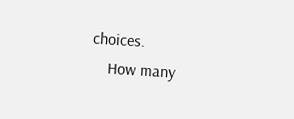choices.
    How many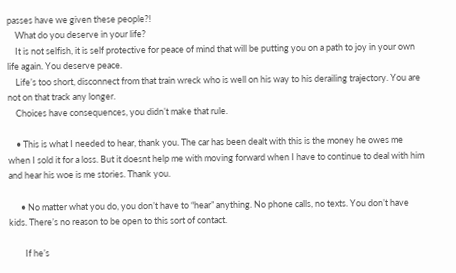passes have we given these people?!
    What do you deserve in your life?
    It is not selfish, it is self protective for peace of mind that will be putting you on a path to joy in your own life again. You deserve peace.
    Life’s too short, disconnect from that train wreck who is well on his way to his derailing trajectory. You are not on that track any longer.
    Choices have consequences, you didn’t make that rule.

    • This is what I needed to hear, thank you. The car has been dealt with this is the money he owes me when I sold it for a loss. But it doesnt help me with moving forward when I have to continue to deal with him and hear his woe is me stories. Thank you.

      • No matter what you do, you don’t have to “hear” anything. No phone calls, no texts. You don’t have kids. There’s no reason to be open to this sort of contact.

        If he’s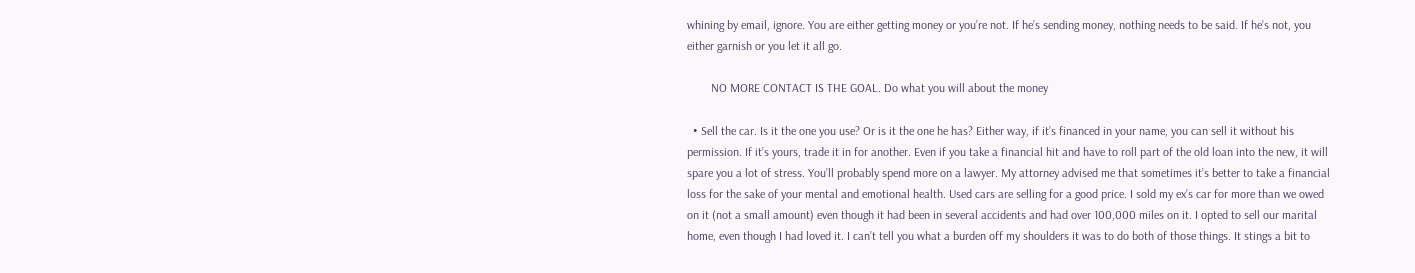whining by email, ignore. You are either getting money or you’re not. If he’s sending money, nothing needs to be said. If he’s not, you either garnish or you let it all go.

        NO MORE CONTACT IS THE GOAL. Do what you will about the money

  • Sell the car. Is it the one you use? Or is it the one he has? Either way, if it’s financed in your name, you can sell it without his permission. If it’s yours, trade it in for another. Even if you take a financial hit and have to roll part of the old loan into the new, it will spare you a lot of stress. You’ll probably spend more on a lawyer. My attorney advised me that sometimes it’s better to take a financial loss for the sake of your mental and emotional health. Used cars are selling for a good price. I sold my ex’s car for more than we owed on it (not a small amount) even though it had been in several accidents and had over 100,000 miles on it. I opted to sell our marital home, even though I had loved it. I can’t tell you what a burden off my shoulders it was to do both of those things. It stings a bit to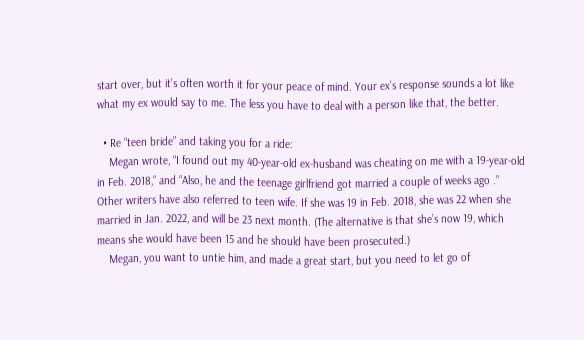start over, but it’s often worth it for your peace of mind. Your ex’s response sounds a lot like what my ex would say to me. The less you have to deal with a person like that, the better.

  • Re “teen bride” and taking you for a ride:
    Megan wrote, “I found out my 40-year-old ex-husband was cheating on me with a 19-year-old in Feb. 2018,” and “Also, he and the teenage girlfriend got married a couple of weeks ago .” Other writers have also referred to teen wife. If she was 19 in Feb. 2018, she was 22 when she married in Jan. 2022, and will be 23 next month. (The alternative is that she’s now 19, which means she would have been 15 and he should have been prosecuted.)
    Megan, you want to untie him, and made a great start, but you need to let go of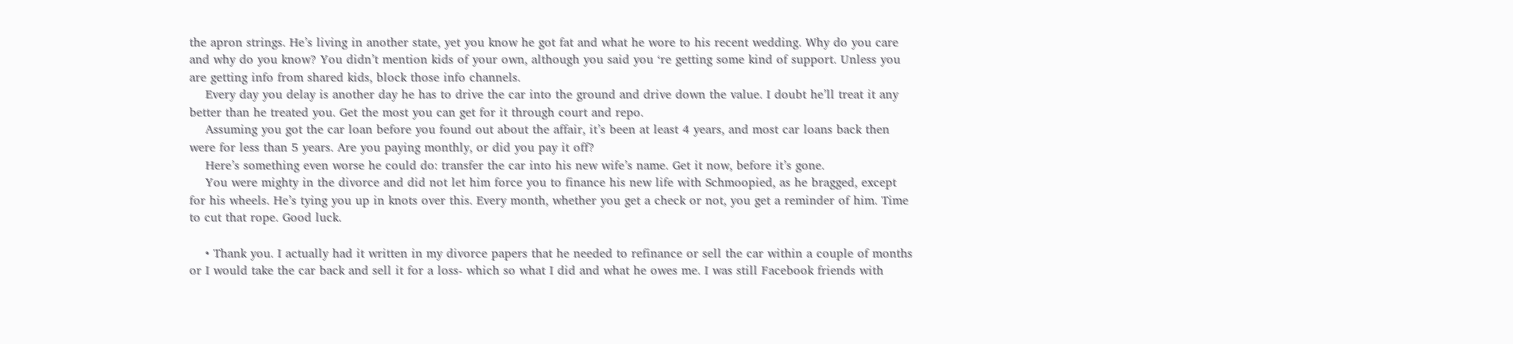the apron strings. He’s living in another state, yet you know he got fat and what he wore to his recent wedding. Why do you care and why do you know? You didn’t mention kids of your own, although you said you ‘re getting some kind of support. Unless you are getting info from shared kids, block those info channels.
    Every day you delay is another day he has to drive the car into the ground and drive down the value. I doubt he’ll treat it any better than he treated you. Get the most you can get for it through court and repo.
    Assuming you got the car loan before you found out about the affair, it’s been at least 4 years, and most car loans back then were for less than 5 years. Are you paying monthly, or did you pay it off?
    Here’s something even worse he could do: transfer the car into his new wife’s name. Get it now, before it’s gone.
    You were mighty in the divorce and did not let him force you to finance his new life with Schmoopied, as he bragged, except for his wheels. He’s tying you up in knots over this. Every month, whether you get a check or not, you get a reminder of him. Time to cut that rope. Good luck.

    • Thank you. I actually had it written in my divorce papers that he needed to refinance or sell the car within a couple of months or I would take the car back and sell it for a loss- which so what I did and what he owes me. I was still Facebook friends with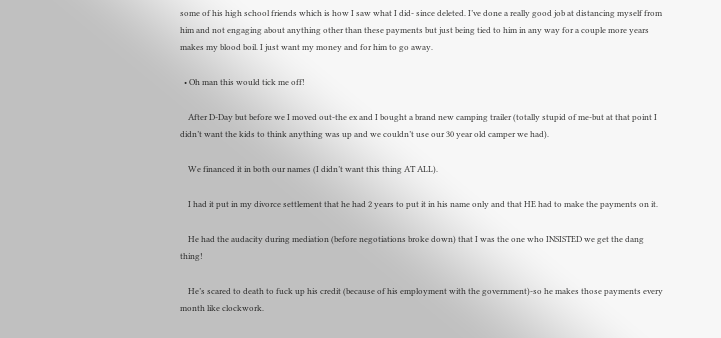some of his high school friends which is how I saw what I did- since deleted. I’ve done a really good job at distancing myself from him and not engaging about anything other than these payments but just being tied to him in any way for a couple more years makes my blood boil. I just want my money and for him to go away.

  • Oh man this would tick me off!

    After D-Day but before we I moved out-the ex and I bought a brand new camping trailer (totally stupid of me-but at that point I didn’t want the kids to think anything was up and we couldn’t use our 30 year old camper we had).

    We financed it in both our names (I didn’t want this thing AT ALL).

    I had it put in my divorce settlement that he had 2 years to put it in his name only and that HE had to make the payments on it.

    He had the audacity during mediation (before negotiations broke down) that I was the one who INSISTED we get the dang thing!

    He’s scared to death to fuck up his credit (because of his employment with the government)-so he makes those payments every month like clockwork.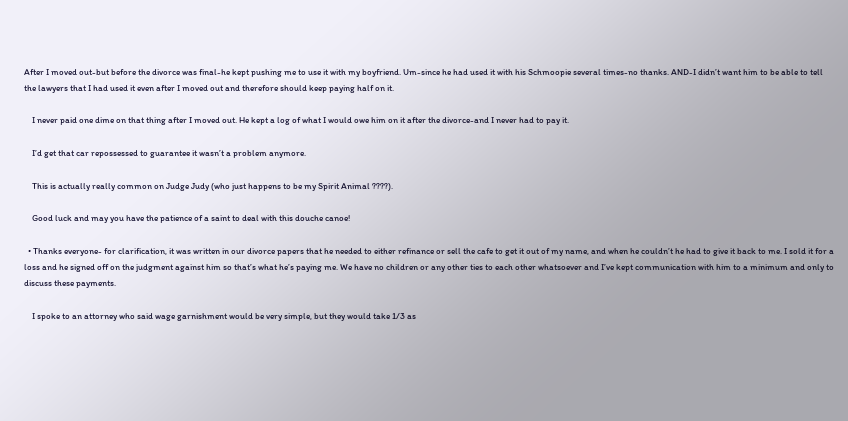After I moved out-but before the divorce was final-he kept pushing me to use it with my boyfriend. Um-since he had used it with his Schmoopie several times-no thanks. AND-I didn’t want him to be able to tell the lawyers that I had used it even after I moved out and therefore should keep paying half on it.

    I never paid one dime on that thing after I moved out. He kept a log of what I would owe him on it after the divorce-and I never had to pay it.

    I’d get that car repossessed to guarantee it wasn’t a problem anymore.

    This is actually really common on Judge Judy (who just happens to be my Spirit Animal ????).

    Good luck and may you have the patience of a saint to deal with this douche canoe!

  • Thanks everyone- for clarification, it was written in our divorce papers that he needed to either refinance or sell the cafe to get it out of my name, and when he couldn’t he had to give it back to me. I sold it for a loss and he signed off on the judgment against him so that’s what he’s paying me. We have no children or any other ties to each other whatsoever and I’ve kept communication with him to a minimum and only to discuss these payments.

    I spoke to an attorney who said wage garnishment would be very simple, but they would take 1/3 as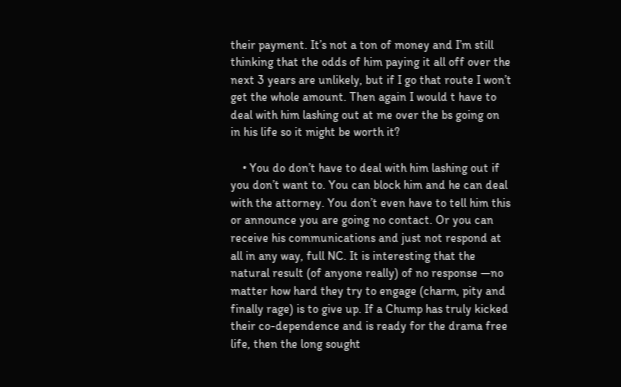their payment. It’s not a ton of money and I’m still thinking that the odds of him paying it all off over the next 3 years are unlikely, but if I go that route I won’t get the whole amount. Then again I would t have to deal with him lashing out at me over the bs going on in his life so it might be worth it?

    • You do don’t have to deal with him lashing out if you don’t want to. You can block him and he can deal with the attorney. You don’t even have to tell him this or announce you are going no contact. Or you can receive his communications and just not respond at all in any way, full NC. It is interesting that the natural result (of anyone really) of no response —no matter how hard they try to engage (charm, pity and finally rage) is to give up. If a Chump has truly kicked their co-dependence and is ready for the drama free life, then the long sought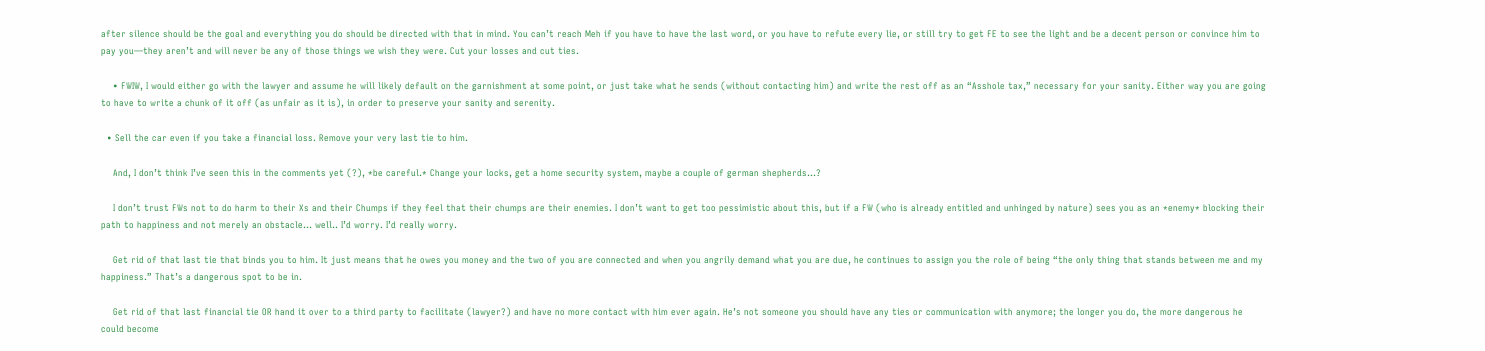after silence should be the goal and everything you do should be directed with that in mind. You can’t reach Meh if you have to have the last word, or you have to refute every lie, or still try to get FE to see the light and be a decent person or convince him to pay you—they aren’t and will never be any of those things we wish they were. Cut your losses and cut ties.

    • FWIW, I would either go with the lawyer and assume he will likely default on the garnishment at some point, or just take what he sends (without contacting him) and write the rest off as an “Asshole tax,” necessary for your sanity. Either way you are going to have to write a chunk of it off (as unfair as it is), in order to preserve your sanity and serenity.

  • Sell the car even if you take a financial loss. Remove your very last tie to him.

    And, I don’t think I’ve seen this in the comments yet (?), *be careful.* Change your locks, get a home security system, maybe a couple of german shepherds…?

    I don’t trust FWs not to do harm to their Xs and their Chumps if they feel that their chumps are their enemies. I don’t want to get too pessimistic about this, but if a FW (who is already entitled and unhinged by nature) sees you as an *enemy* blocking their path to happiness and not merely an obstacle… well.. I’d worry. I’d really worry.

    Get rid of that last tie that binds you to him. It just means that he owes you money and the two of you are connected and when you angrily demand what you are due, he continues to assign you the role of being “the only thing that stands between me and my happiness.” That’s a dangerous spot to be in.

    Get rid of that last financial tie OR hand it over to a third party to facilitate (lawyer?) and have no more contact with him ever again. He’s not someone you should have any ties or communication with anymore; the longer you do, the more dangerous he could become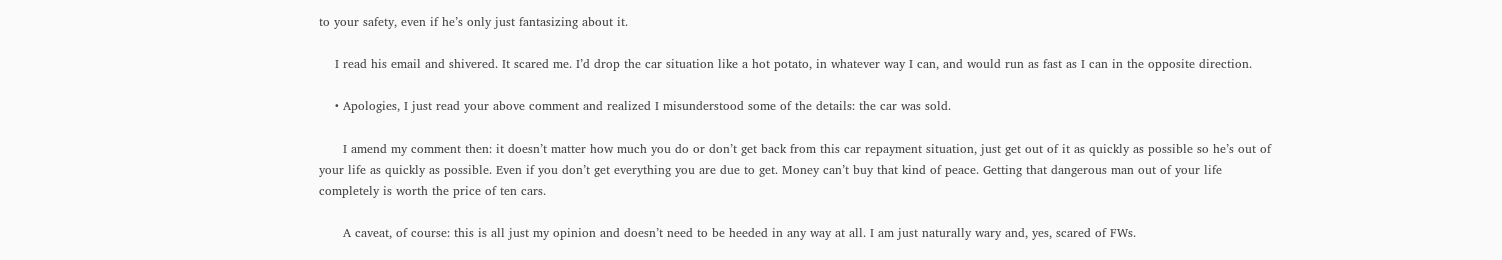to your safety, even if he’s only just fantasizing about it.

    I read his email and shivered. It scared me. I’d drop the car situation like a hot potato, in whatever way I can, and would run as fast as I can in the opposite direction.

    • Apologies, I just read your above comment and realized I misunderstood some of the details: the car was sold.

      I amend my comment then: it doesn’t matter how much you do or don’t get back from this car repayment situation, just get out of it as quickly as possible so he’s out of your life as quickly as possible. Even if you don’t get everything you are due to get. Money can’t buy that kind of peace. Getting that dangerous man out of your life completely is worth the price of ten cars.

      A caveat, of course: this is all just my opinion and doesn’t need to be heeded in any way at all. I am just naturally wary and, yes, scared of FWs.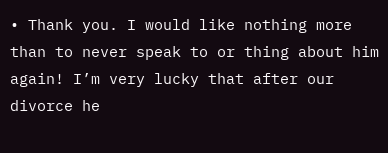• Thank you. I would like nothing more than to never speak to or thing about him again! I’m very lucky that after our divorce he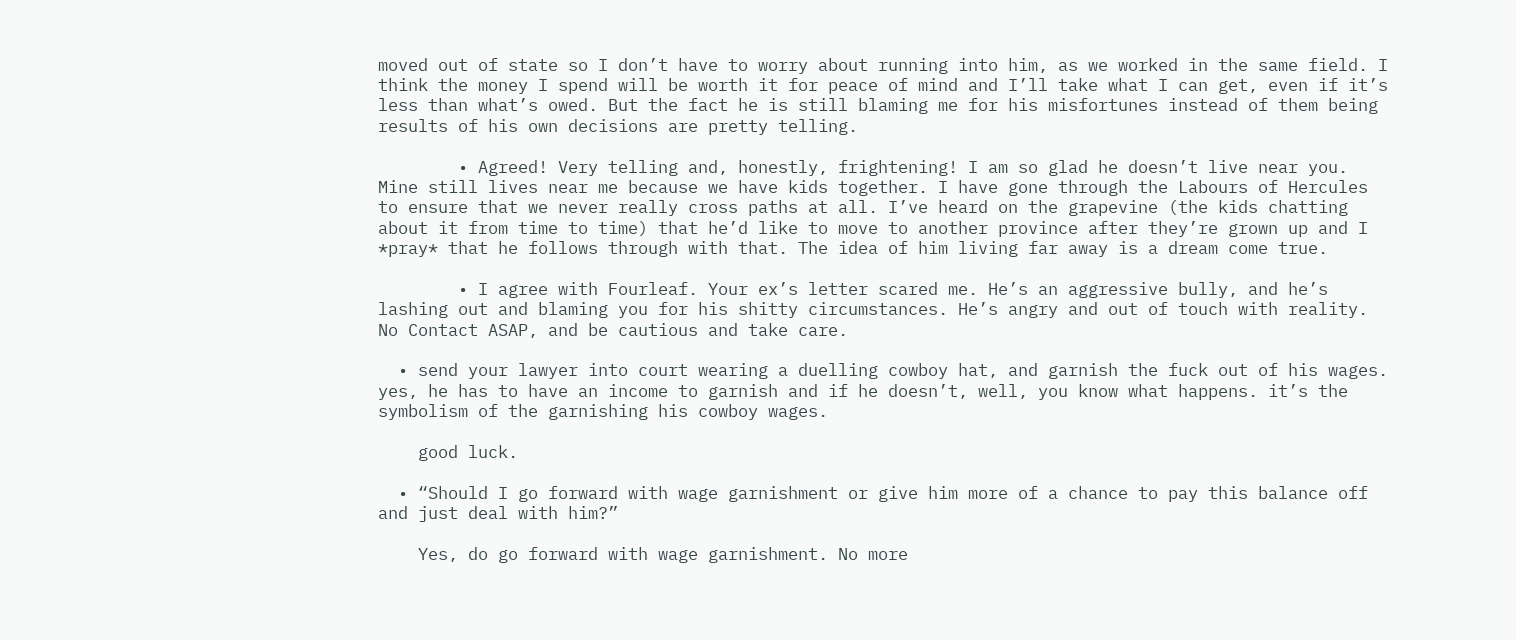moved out of state so I don’t have to worry about running into him, as we worked in the same field. I think the money I spend will be worth it for peace of mind and I’ll take what I can get, even if it’s less than what’s owed. But the fact he is still blaming me for his misfortunes instead of them being results of his own decisions are pretty telling.

        • Agreed! Very telling and, honestly, frightening! I am so glad he doesn’t live near you. Mine still lives near me because we have kids together. I have gone through the Labours of Hercules to ensure that we never really cross paths at all. I’ve heard on the grapevine (the kids chatting about it from time to time) that he’d like to move to another province after they’re grown up and I *pray* that he follows through with that. The idea of him living far away is a dream come true.

        • I agree with Fourleaf. Your ex’s letter scared me. He’s an aggressive bully, and he’s lashing out and blaming you for his shitty circumstances. He’s angry and out of touch with reality. No Contact ASAP, and be cautious and take care.

  • send your lawyer into court wearing a duelling cowboy hat, and garnish the fuck out of his wages. yes, he has to have an income to garnish and if he doesn’t, well, you know what happens. it’s the symbolism of the garnishing his cowboy wages.

    good luck.

  • “Should I go forward with wage garnishment or give him more of a chance to pay this balance off and just deal with him?”

    Yes, do go forward with wage garnishment. No more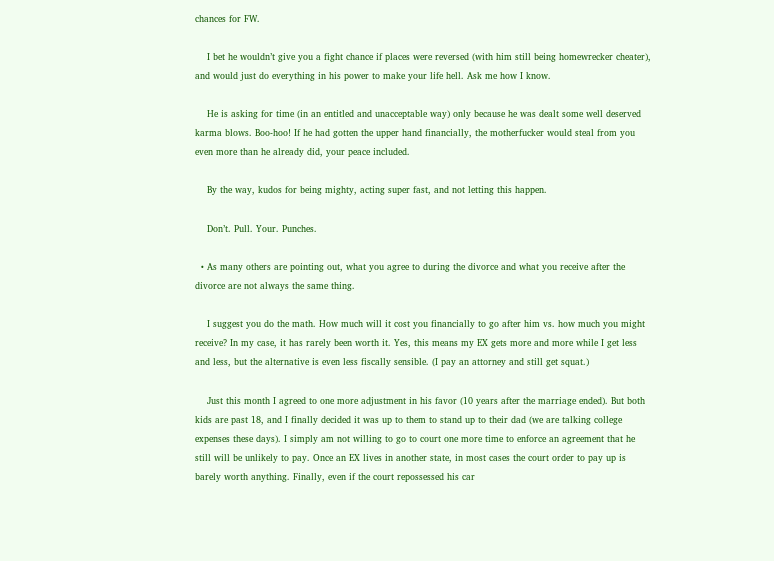chances for FW.

    I bet he wouldn’t give you a fight chance if places were reversed (with him still being homewrecker cheater), and would just do everything in his power to make your life hell. Ask me how I know.

    He is asking for time (in an entitled and unacceptable way) only because he was dealt some well deserved karma blows. Boo-hoo! If he had gotten the upper hand financially, the motherfucker would steal from you even more than he already did, your peace included.

    By the way, kudos for being mighty, acting super fast, and not letting this happen.

    Don’t. Pull. Your. Punches.

  • As many others are pointing out, what you agree to during the divorce and what you receive after the divorce are not always the same thing.

    I suggest you do the math. How much will it cost you financially to go after him vs. how much you might receive? In my case, it has rarely been worth it. Yes, this means my EX gets more and more while I get less and less, but the alternative is even less fiscally sensible. (I pay an attorney and still get squat.)

    Just this month I agreed to one more adjustment in his favor (10 years after the marriage ended). But both kids are past 18, and I finally decided it was up to them to stand up to their dad (we are talking college expenses these days). I simply am not willing to go to court one more time to enforce an agreement that he still will be unlikely to pay. Once an EX lives in another state, in most cases the court order to pay up is barely worth anything. Finally, even if the court repossessed his car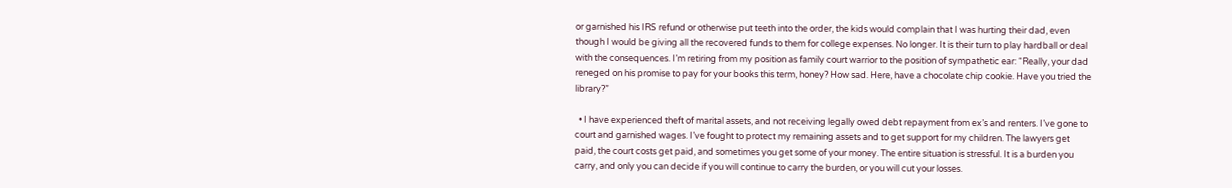or garnished his IRS refund or otherwise put teeth into the order, the kids would complain that I was hurting their dad, even though I would be giving all the recovered funds to them for college expenses. No longer. It is their turn to play hardball or deal with the consequences. I’m retiring from my position as family court warrior to the position of sympathetic ear: “Really, your dad reneged on his promise to pay for your books this term, honey? How sad. Here, have a chocolate chip cookie. Have you tried the library?”

  • I have experienced theft of marital assets, and not receiving legally owed debt repayment from ex’s and renters. I’ve gone to court and garnished wages. I’ve fought to protect my remaining assets and to get support for my children. The lawyers get paid, the court costs get paid, and sometimes you get some of your money. The entire situation is stressful. It is a burden you carry, and only you can decide if you will continue to carry the burden, or you will cut your losses.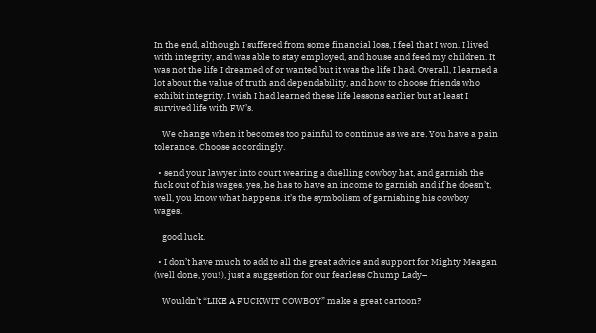In the end, although I suffered from some financial loss, I feel that I won. I lived with integrity, and was able to stay employed, and house and feed my children. It was not the life I dreamed of or wanted but it was the life I had. Overall, I learned a lot about the value of truth and dependability, and how to choose friends who exhibit integrity. I wish I had learned these life lessons earlier but at least I survived life with FW’s.

    We change when it becomes too painful to continue as we are. You have a pain tolerance. Choose accordingly.

  • send your lawyer into court wearing a duelling cowboy hat, and garnish the fuck out of his wages. yes, he has to have an income to garnish and if he doesn’t, well, you know what happens. it’s the symbolism of garnishing his cowboy wages.

    good luck.

  • I don’t have much to add to all the great advice and support for Mighty Meagan (well done, you!), just a suggestion for our fearless Chump Lady–

    Wouldn’t “LIKE A FUCKWIT COWBOY” make a great cartoon?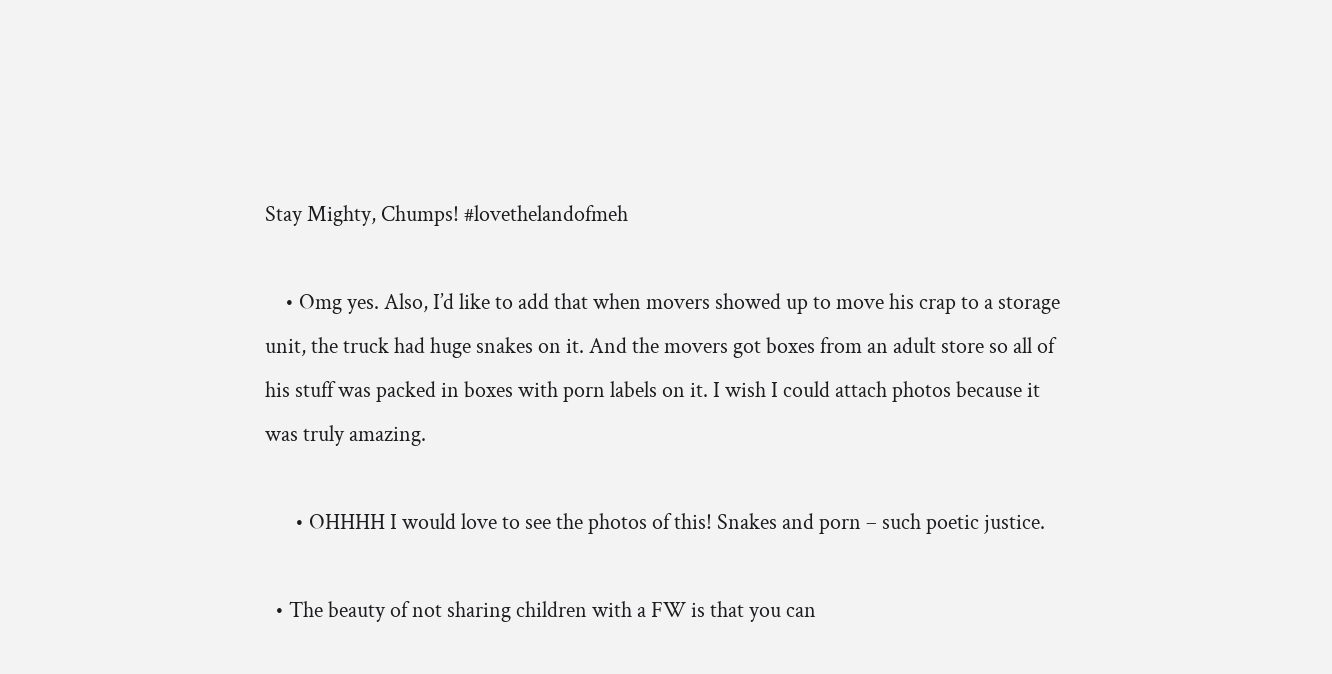Stay Mighty, Chumps! #lovethelandofmeh

    • Omg yes. Also, I’d like to add that when movers showed up to move his crap to a storage unit, the truck had huge snakes on it. And the movers got boxes from an adult store so all of his stuff was packed in boxes with porn labels on it. I wish I could attach photos because it was truly amazing.

      • OHHHH I would love to see the photos of this! Snakes and porn – such poetic justice.

  • The beauty of not sharing children with a FW is that you can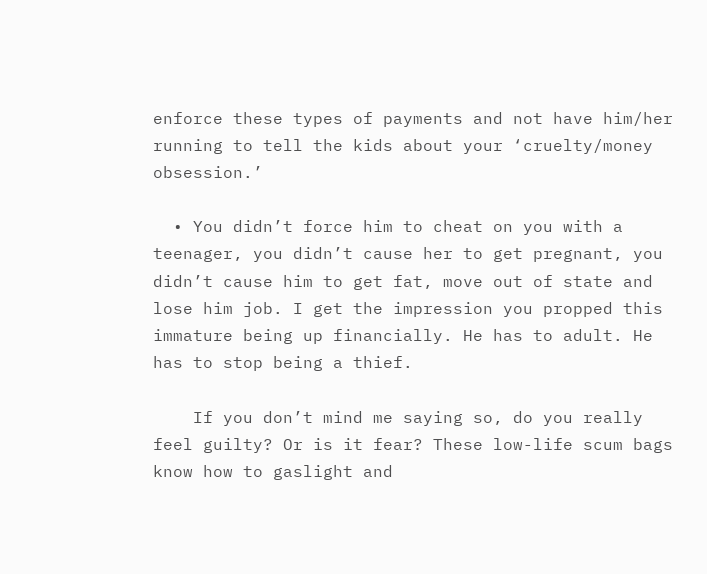enforce these types of payments and not have him/her running to tell the kids about your ‘cruelty/money obsession.’

  • You didn’t force him to cheat on you with a teenager, you didn’t cause her to get pregnant, you didn’t cause him to get fat, move out of state and lose him job. I get the impression you propped this immature being up financially. He has to adult. He has to stop being a thief.

    If you don’t mind me saying so, do you really feel guilty? Or is it fear? These low-life scum bags know how to gaslight and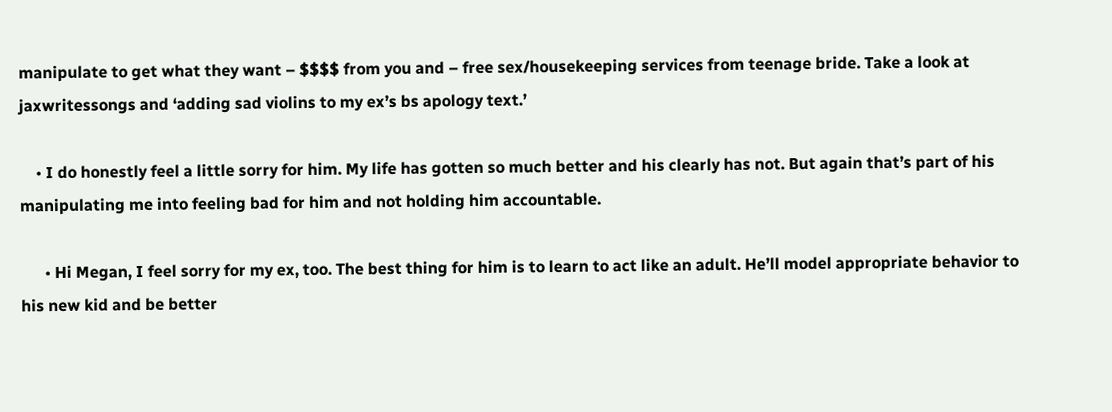manipulate to get what they want – $$$$ from you and – free sex/housekeeping services from teenage bride. Take a look at jaxwritessongs and ‘adding sad violins to my ex’s bs apology text.’

    • I do honestly feel a little sorry for him. My life has gotten so much better and his clearly has not. But again that’s part of his manipulating me into feeling bad for him and not holding him accountable.

      • Hi Megan, I feel sorry for my ex, too. The best thing for him is to learn to act like an adult. He’ll model appropriate behavior to his new kid and be better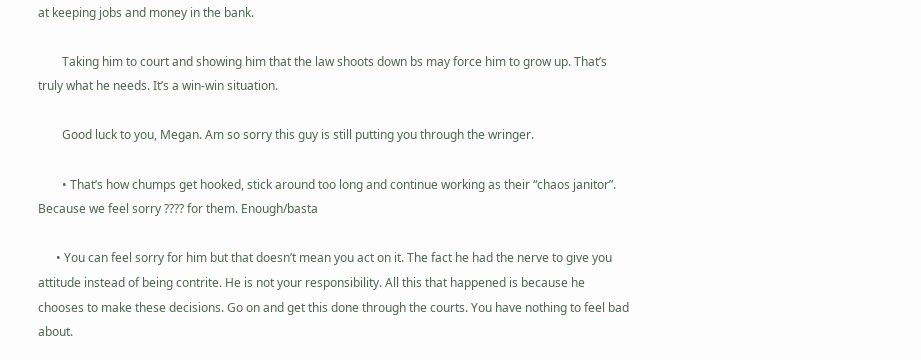at keeping jobs and money in the bank.

        Taking him to court and showing him that the law shoots down bs may force him to grow up. That’s truly what he needs. It’s a win-win situation.

        Good luck to you, Megan. Am so sorry this guy is still putting you through the wringer.

        • That’s how chumps get hooked, stick around too long and continue working as their “chaos janitor”. Because we feel sorry ???? for them. Enough/basta

      • You can feel sorry for him but that doesn’t mean you act on it. The fact he had the nerve to give you attitude instead of being contrite. He is not your responsibility. All this that happened is because he chooses to make these decisions. Go on and get this done through the courts. You have nothing to feel bad about.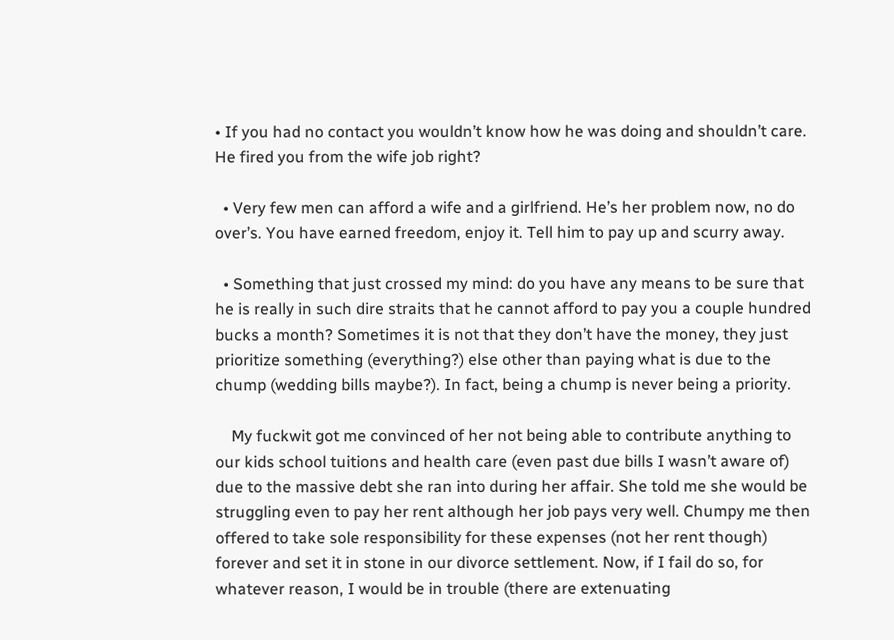• If you had no contact you wouldn’t know how he was doing and shouldn’t care. He fired you from the wife job right?

  • Very few men can afford a wife and a girlfriend. He’s her problem now, no do over’s. You have earned freedom, enjoy it. Tell him to pay up and scurry away.

  • Something that just crossed my mind: do you have any means to be sure that he is really in such dire straits that he cannot afford to pay you a couple hundred bucks a month? Sometimes it is not that they don’t have the money, they just prioritize something (everything?) else other than paying what is due to the chump (wedding bills maybe?). In fact, being a chump is never being a priority.

    My fuckwit got me convinced of her not being able to contribute anything to our kids school tuitions and health care (even past due bills I wasn’t aware of) due to the massive debt she ran into during her affair. She told me she would be struggling even to pay her rent although her job pays very well. Chumpy me then offered to take sole responsibility for these expenses (not her rent though) forever and set it in stone in our divorce settlement. Now, if I fail do so, for whatever reason, I would be in trouble (there are extenuating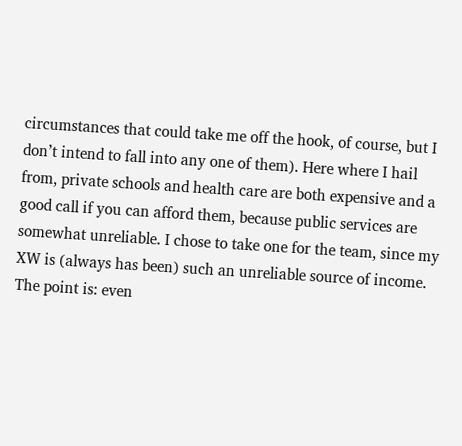circumstances that could take me off the hook, of course, but I don’t intend to fall into any one of them). Here where I hail from, private schools and health care are both expensive and a good call if you can afford them, because public services are somewhat unreliable. I chose to take one for the team, since my XW is (always has been) such an unreliable source of income. The point is: even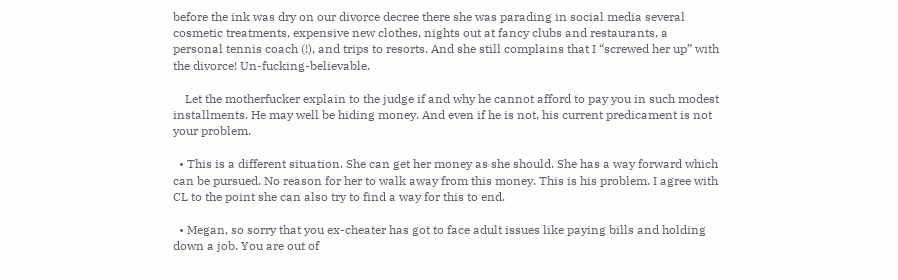before the ink was dry on our divorce decree there she was parading in social media several cosmetic treatments, expensive new clothes, nights out at fancy clubs and restaurants, a personal tennis coach (!), and trips to resorts. And she still complains that I “screwed her up” with the divorce! Un-fucking-believable.

    Let the motherfucker explain to the judge if and why he cannot afford to pay you in such modest installments. He may well be hiding money. And even if he is not, his current predicament is not your problem.

  • This is a different situation. She can get her money as she should. She has a way forward which can be pursued. No reason for her to walk away from this money. This is his problem. I agree with CL to the point she can also try to find a way for this to end.

  • Megan, so sorry that you ex-cheater has got to face adult issues like paying bills and holding down a job. You are out of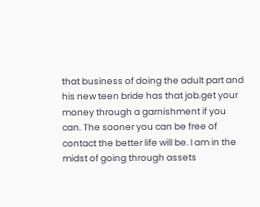that business of doing the adult part and his new teen bride has that job.get your money through a garnishment if you can. The sooner you can be free of contact the better life will be. I am in the midst of going through assets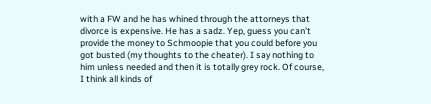with a FW and he has whined through the attorneys that divorce is expensive. He has a sadz. Yep, guess you can’t provide the money to Schmoopie that you could before you got busted (my thoughts to the cheater). I say nothing to him unless needed and then it is totally grey rock. Of course, I think all kinds of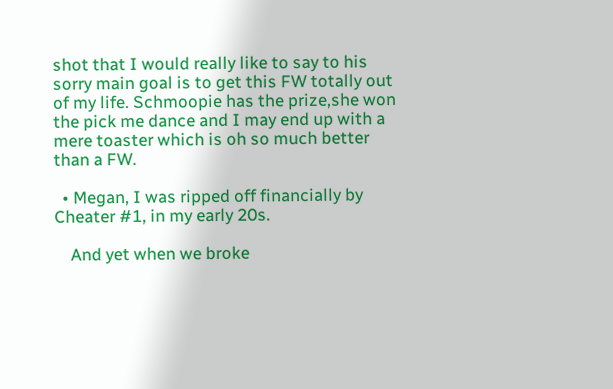shot that I would really like to say to his sorry main goal is to get this FW totally out of my life. Schmoopie has the prize,she won the pick me dance and I may end up with a mere toaster which is oh so much better than a FW.

  • Megan, I was ripped off financially by Cheater #1, in my early 20s.

    And yet when we broke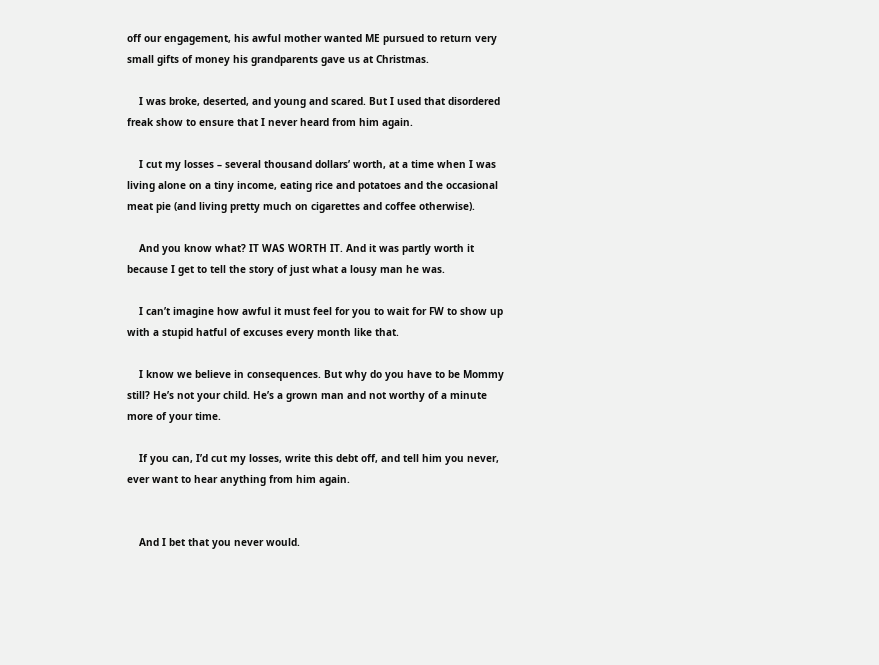off our engagement, his awful mother wanted ME pursued to return very small gifts of money his grandparents gave us at Christmas.

    I was broke, deserted, and young and scared. But I used that disordered freak show to ensure that I never heard from him again.

    I cut my losses – several thousand dollars’ worth, at a time when I was living alone on a tiny income, eating rice and potatoes and the occasional meat pie (and living pretty much on cigarettes and coffee otherwise).

    And you know what? IT WAS WORTH IT. And it was partly worth it because I get to tell the story of just what a lousy man he was.

    I can’t imagine how awful it must feel for you to wait for FW to show up with a stupid hatful of excuses every month like that.

    I know we believe in consequences. But why do you have to be Mommy still? He’s not your child. He’s a grown man and not worthy of a minute more of your time.

    If you can, I’d cut my losses, write this debt off, and tell him you never, ever want to hear anything from him again.


    And I bet that you never would.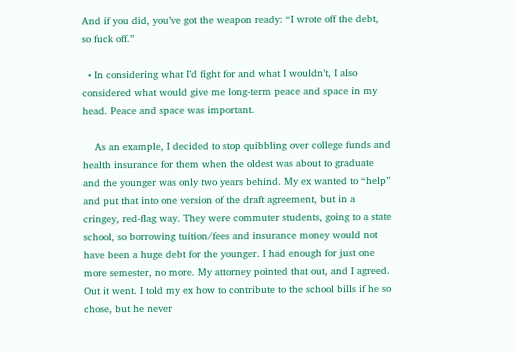And if you did, you’ve got the weapon ready: “I wrote off the debt, so fuck off.”

  • In considering what I’d fight for and what I wouldn’t, I also considered what would give me long-term peace and space in my head. Peace and space was important.

    As an example, I decided to stop quibbling over college funds and health insurance for them when the oldest was about to graduate and the younger was only two years behind. My ex wanted to “help” and put that into one version of the draft agreement, but in a cringey, red-flag way. They were commuter students, going to a state school, so borrowing tuition/fees and insurance money would not have been a huge debt for the younger. I had enough for just one more semester, no more. My attorney pointed that out, and I agreed. Out it went. I told my ex how to contribute to the school bills if he so chose, but he never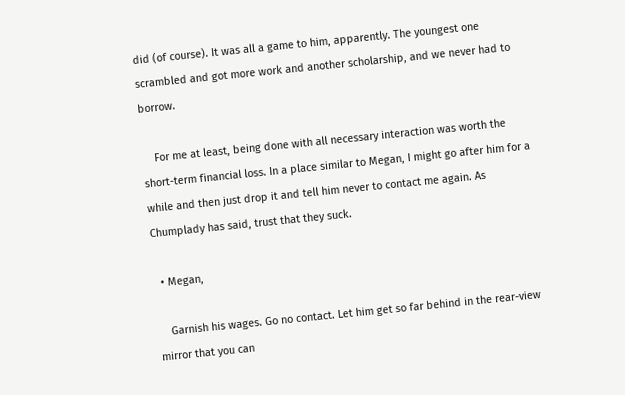did (of course). It was all a game to him, apparently. The youngest one scrambled and got more work and another scholarship, and we never had to borrow.

    For me at least, being done with all necessary interaction was worth the short-term financial loss. In a place similar to Megan, I might go after him for a while and then just drop it and tell him never to contact me again. As Chumplady has said, trust that they suck.

  • Megan,

    Garnish his wages. Go no contact. Let him get so far behind in the rear-view mirror that you can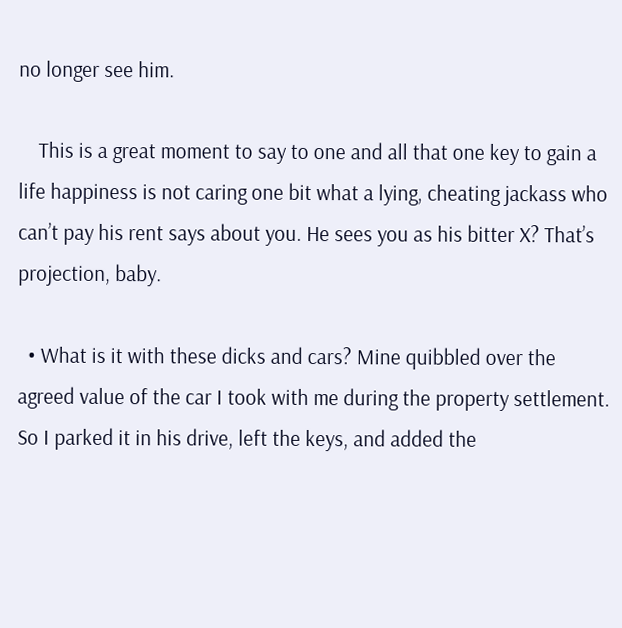no longer see him.

    This is a great moment to say to one and all that one key to gain a life happiness is not caring one bit what a lying, cheating jackass who can’t pay his rent says about you. He sees you as his bitter X? That’s projection, baby.

  • What is it with these dicks and cars? Mine quibbled over the agreed value of the car I took with me during the property settlement. So I parked it in his drive, left the keys, and added the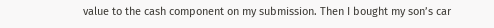value to the cash component on my submission. Then I bought my son’s car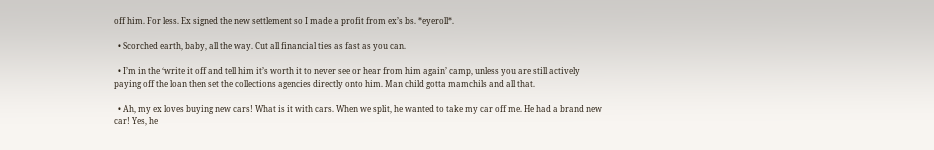off him. For less. Ex signed the new settlement so I made a profit from ex’s bs. *eyeroll*.

  • Scorched earth, baby, all the way. Cut all financial ties as fast as you can.

  • I’m in the ‘write it off and tell him it’s worth it to never see or hear from him again’ camp, unless you are still actively paying off the loan then set the collections agencies directly onto him. Man child gotta mamchils and all that.

  • Ah, my ex loves buying new cars! What is it with cars. When we split, he wanted to take my car off me. He had a brand new car! Yes, he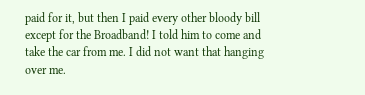paid for it, but then I paid every other bloody bill except for the Broadband! I told him to come and take the car from me. I did not want that hanging over me.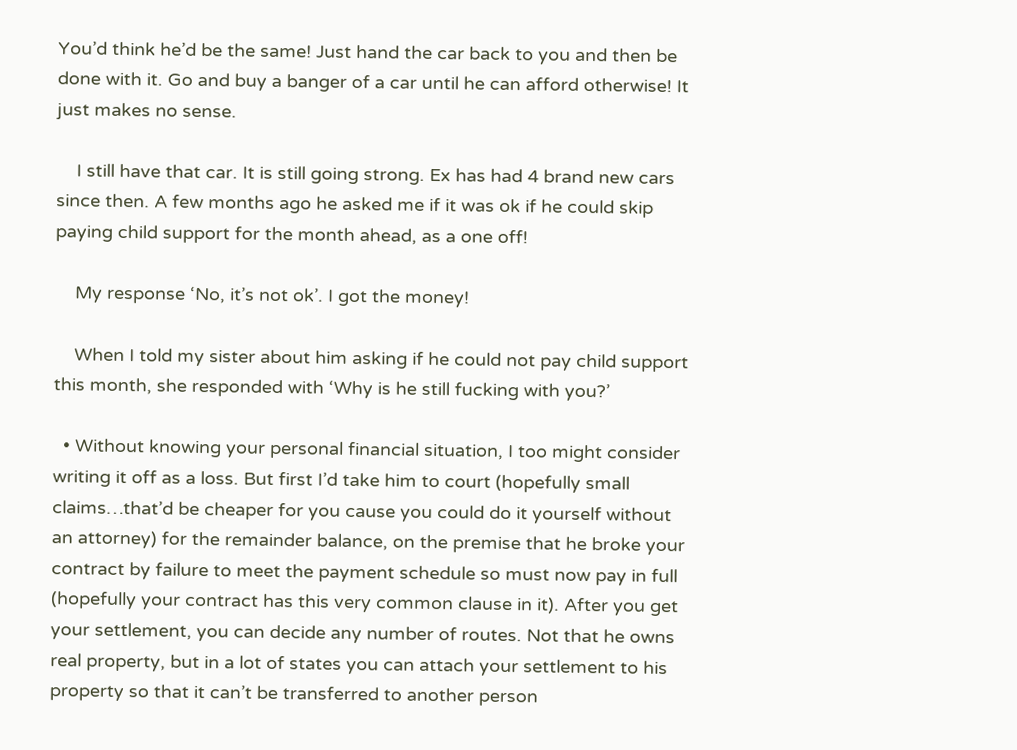You’d think he’d be the same! Just hand the car back to you and then be done with it. Go and buy a banger of a car until he can afford otherwise! It just makes no sense.

    I still have that car. It is still going strong. Ex has had 4 brand new cars since then. A few months ago he asked me if it was ok if he could skip paying child support for the month ahead, as a one off!

    My response ‘No, it’s not ok’. I got the money!

    When I told my sister about him asking if he could not pay child support this month, she responded with ‘Why is he still fucking with you?’

  • Without knowing your personal financial situation, I too might consider writing it off as a loss. But first I’d take him to court (hopefully small claims…that’d be cheaper for you cause you could do it yourself without an attorney) for the remainder balance, on the premise that he broke your contract by failure to meet the payment schedule so must now pay in full (hopefully your contract has this very common clause in it). After you get your settlement, you can decide any number of routes. Not that he owns real property, but in a lot of states you can attach your settlement to his property so that it can’t be transferred to another person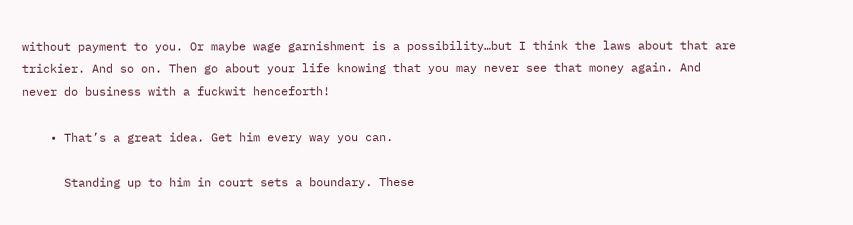without payment to you. Or maybe wage garnishment is a possibility…but I think the laws about that are trickier. And so on. Then go about your life knowing that you may never see that money again. And never do business with a fuckwit henceforth!

    • That’s a great idea. Get him every way you can.

      Standing up to him in court sets a boundary. These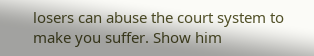losers can abuse the court system to make you suffer. Show him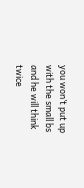you won’t put up with the small bs and he will think twice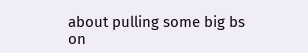about pulling some big bs on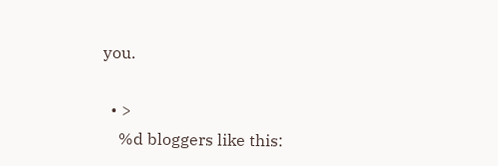you.

  • >
    %d bloggers like this: